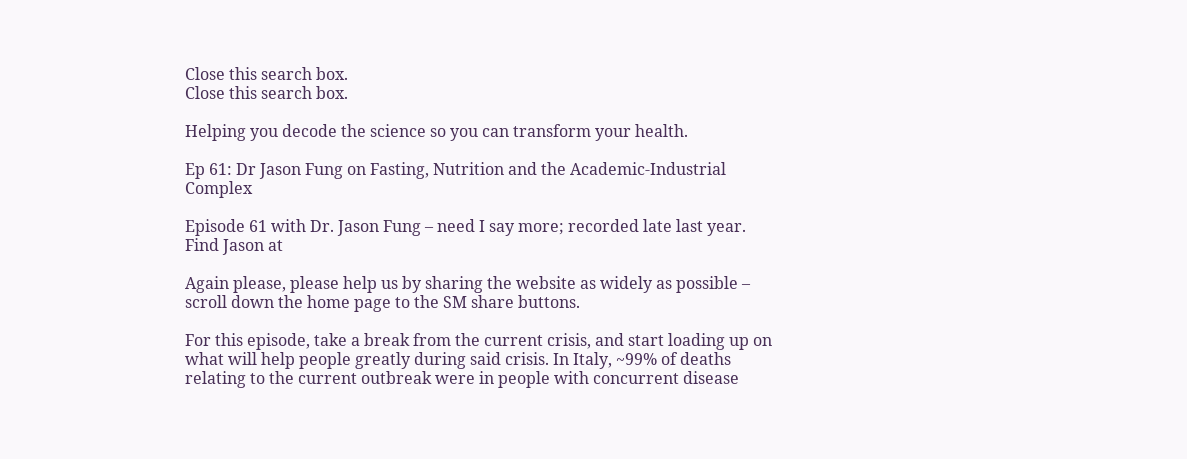Close this search box.
Close this search box.

Helping you decode the science so you can transform your health.

Ep 61: Dr Jason Fung on Fasting, Nutrition and the Academic-Industrial Complex

Episode 61 with Dr. Jason Fung – need I say more; recorded late last year. Find Jason at

Again please, please help us by sharing the website as widely as possible – scroll down the home page to the SM share buttons.

For this episode, take a break from the current crisis, and start loading up on what will help people greatly during said crisis. In Italy, ~99% of deaths relating to the current outbreak were in people with concurrent disease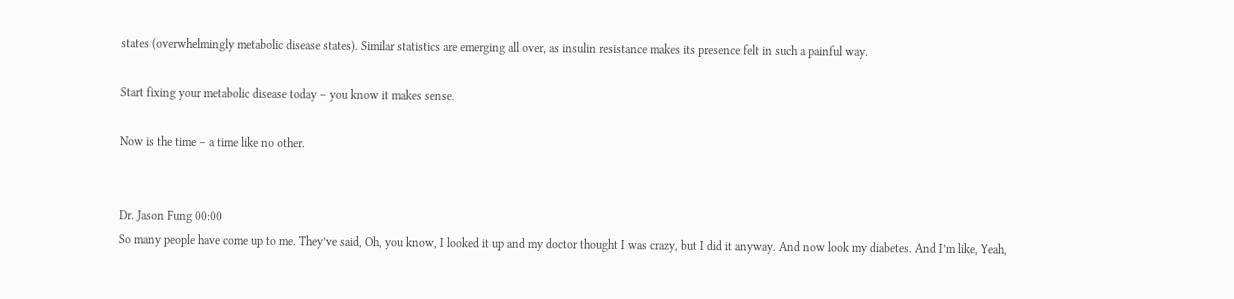states (overwhelmingly metabolic disease states). Similar statistics are emerging all over, as insulin resistance makes its presence felt in such a painful way.

Start fixing your metabolic disease today – you know it makes sense.

Now is the time – a time like no other.


Dr. Jason Fung 00:00
So many people have come up to me. They’ve said, Oh, you know, I looked it up and my doctor thought I was crazy, but I did it anyway. And now look my diabetes. And I’m like, Yeah,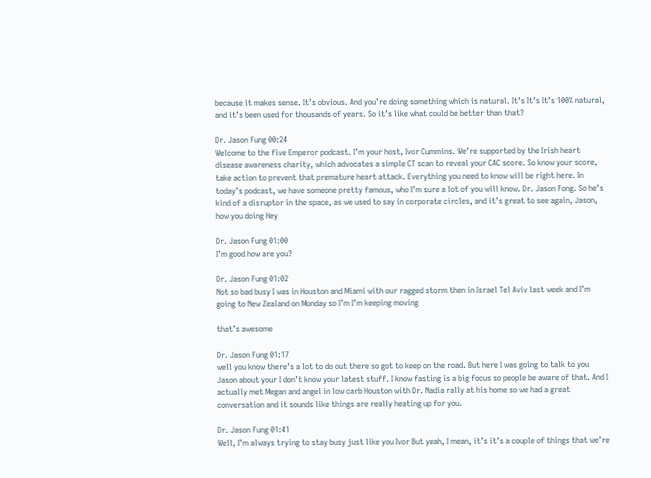because it makes sense. It’s obvious. And you’re doing something which is natural. It’s It’s It’s 100% natural, and it’s been used for thousands of years. So it’s like what could be better than that?

Dr. Jason Fung 00:24
Welcome to the five Emperor podcast. I’m your host, Ivor Cummins. We’re supported by the Irish heart disease awareness charity, which advocates a simple CT scan to reveal your CAC score. So know your score, take action to prevent that premature heart attack. Everything you need to know will be right here. In today’s podcast, we have someone pretty famous, who I’m sure a lot of you will know. Dr. Jason Fong. So he’s kind of a disruptor in the space, as we used to say in corporate circles, and it’s great to see again, Jason, how you doing Hey

Dr. Jason Fung 01:00
I’m good how are you?

Dr. Jason Fung 01:02
Not so bad busy I was in Houston and Miami with our ragged storm then in Israel Tel Aviv last week and I’m going to New Zealand on Monday so I’m I’m keeping moving

that’s awesome

Dr. Jason Fung 01:17
well you know there’s a lot to do out there so got to keep on the road. But here I was going to talk to you Jason about your I don’t know your latest stuff. I know fasting is a big focus so people be aware of that. And I actually met Megan and angel in low carb Houston with Dr. Nadia rally at his home so we had a great conversation and it sounds like things are really heating up for you.

Dr. Jason Fung 01:41
Well, I’m always trying to stay busy just like you Ivor But yeah, I mean, it’s it’s a couple of things that we’re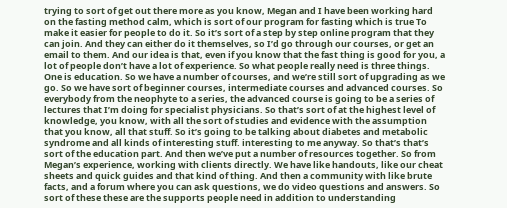trying to sort of get out there more as you know, Megan and I have been working hard on the fasting method calm, which is sort of our program for fasting which is true To make it easier for people to do it. So it’s sort of a step by step online program that they can join. And they can either do it themselves, so I’d go through our courses, or get an email to them. And our idea is that, even if you know that the fast thing is good for you, a lot of people don’t have a lot of experience. So what people really need is three things. One is education. So we have a number of courses, and we’re still sort of upgrading as we go. So we have sort of beginner courses, intermediate courses and advanced courses. So everybody from the neophyte to a series, the advanced course is going to be a series of lectures that I’m doing for specialist physicians. So that’s sort of at the highest level of knowledge, you know, with all the sort of studies and evidence with the assumption that you know, all that stuff. So it’s going to be talking about diabetes and metabolic syndrome and all kinds of interesting stuff. interesting to me anyway. So that’s that’s sort of the education part. And then we’ve put a number of resources together. So from Megan’s experience, working with clients directly. We have like handouts, like our cheat sheets and quick guides and that kind of thing. And then a community with like brute facts, and a forum where you can ask questions, we do video questions and answers. So sort of these these are the supports people need in addition to understanding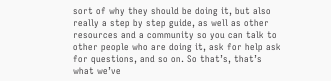sort of why they should be doing it, but also really a step by step guide, as well as other resources and a community so you can talk to other people who are doing it, ask for help ask for questions, and so on. So that’s, that’s what we’ve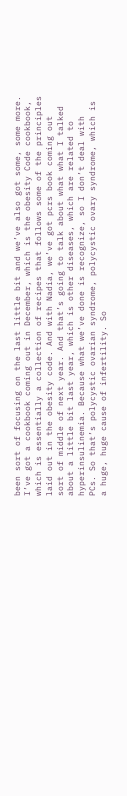been sort of focusing on the last little bit and we’ve also got some, some more. I’ve got a cookbook coming out in December, which is the obesity Code cookbook, which is essentially a collection of recipes that follows some of the principles laid out in the obesity code. And with Nadia, we’ve got pcrs book coming out sort of middle of next year. And that’s going to talk about what what I talked about a little bit last year, which is other diseases, which are related to hyperinsulinemia. Because what we’ve done is recognize, so I don’t deal with PCs. So that’s polycystic ovarian syndrome, polycystic ovary syndrome, which is a huge, huge cause of infertility. So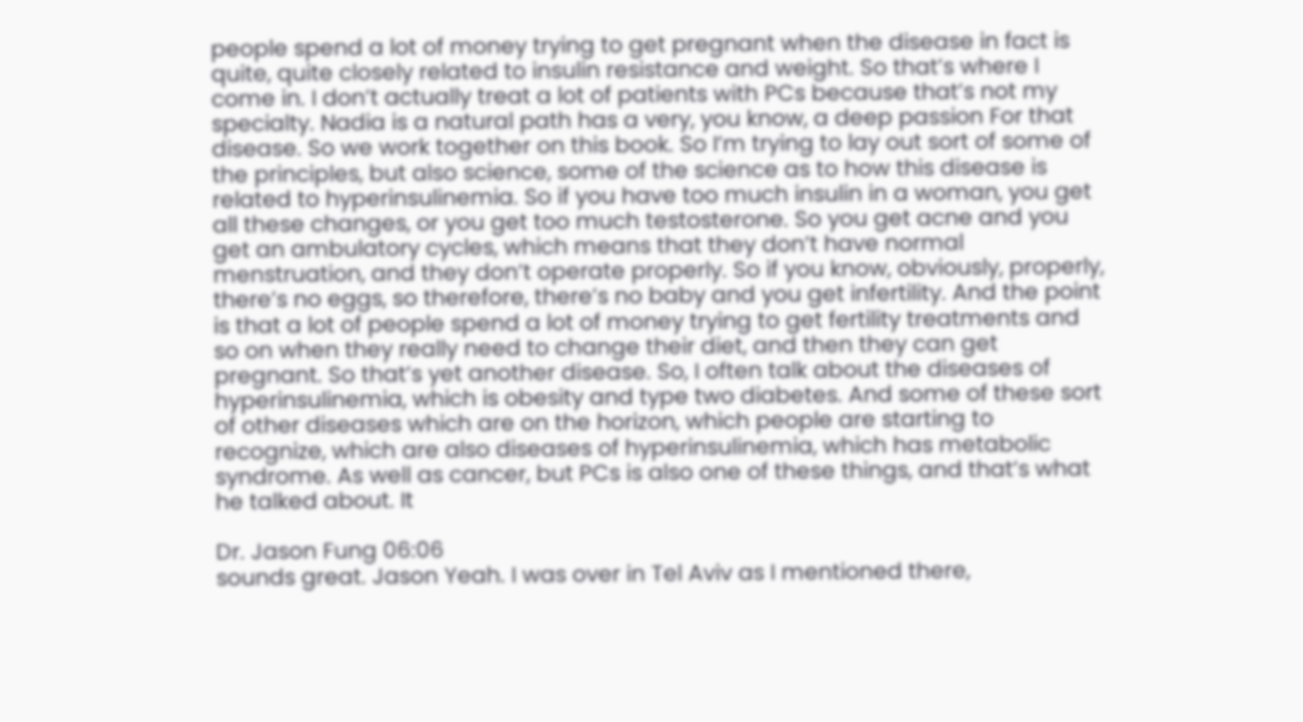people spend a lot of money trying to get pregnant when the disease in fact is quite, quite closely related to insulin resistance and weight. So that’s where I come in. I don’t actually treat a lot of patients with PCs because that’s not my specialty. Nadia is a natural path has a very, you know, a deep passion For that disease. So we work together on this book. So I’m trying to lay out sort of some of the principles, but also science, some of the science as to how this disease is related to hyperinsulinemia. So if you have too much insulin in a woman, you get all these changes, or you get too much testosterone. So you get acne and you get an ambulatory cycles, which means that they don’t have normal menstruation, and they don’t operate properly. So if you know, obviously, properly, there’s no eggs, so therefore, there’s no baby and you get infertility. And the point is that a lot of people spend a lot of money trying to get fertility treatments and so on when they really need to change their diet, and then they can get pregnant. So that’s yet another disease. So, I often talk about the diseases of hyperinsulinemia, which is obesity and type two diabetes. And some of these sort of other diseases which are on the horizon, which people are starting to recognize, which are also diseases of hyperinsulinemia, which has metabolic syndrome. As well as cancer, but PCs is also one of these things, and that’s what he talked about. It

Dr. Jason Fung 06:06
sounds great. Jason Yeah. I was over in Tel Aviv as I mentioned there,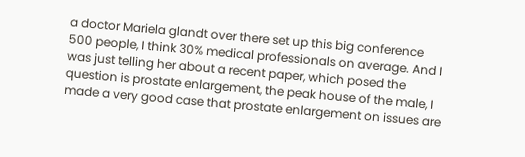a doctor Mariela glandt over there set up this big conference 500 people, I think 30% medical professionals on average. And I was just telling her about a recent paper, which posed the question is prostate enlargement, the peak house of the male, I made a very good case that prostate enlargement on issues are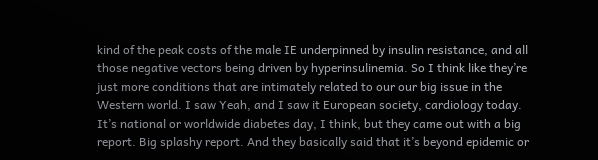kind of the peak costs of the male IE underpinned by insulin resistance, and all those negative vectors being driven by hyperinsulinemia. So I think like they’re just more conditions that are intimately related to our our big issue in the Western world. I saw Yeah, and I saw it European society, cardiology today. It’s national or worldwide diabetes day, I think, but they came out with a big report. Big splashy report. And they basically said that it’s beyond epidemic or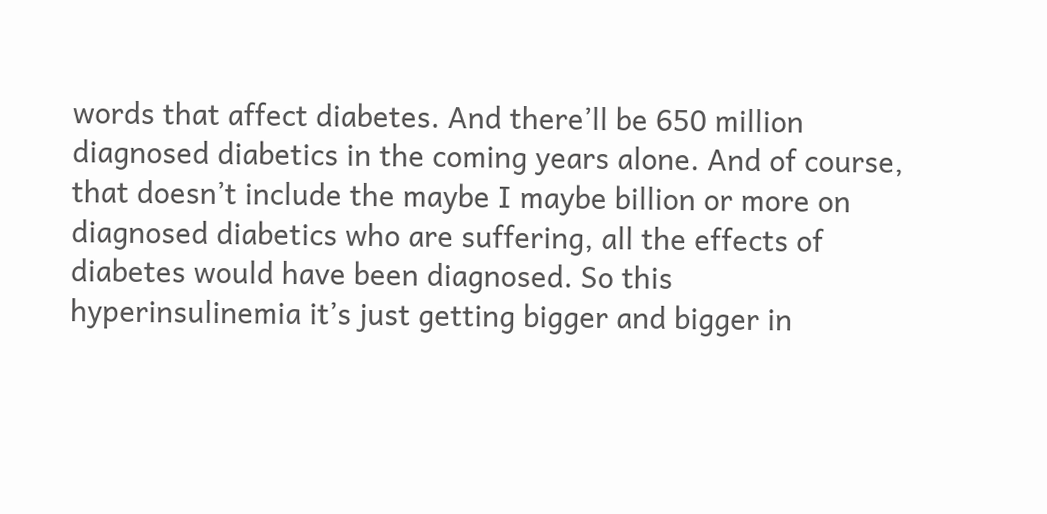words that affect diabetes. And there’ll be 650 million diagnosed diabetics in the coming years alone. And of course, that doesn’t include the maybe I maybe billion or more on diagnosed diabetics who are suffering, all the effects of diabetes would have been diagnosed. So this hyperinsulinemia it’s just getting bigger and bigger in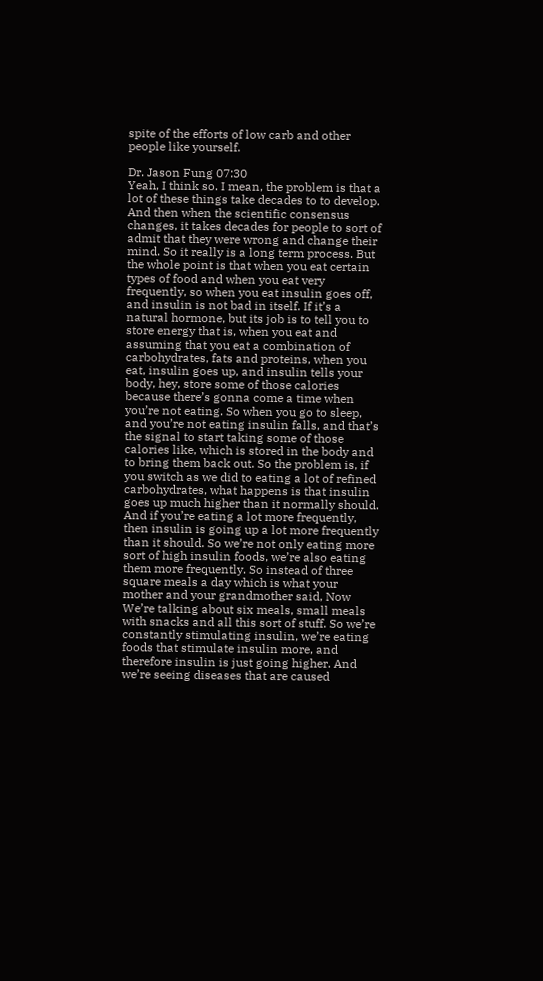spite of the efforts of low carb and other people like yourself.

Dr. Jason Fung 07:30
Yeah, I think so. I mean, the problem is that a lot of these things take decades to to develop. And then when the scientific consensus changes, it takes decades for people to sort of admit that they were wrong and change their mind. So it really is a long term process. But the whole point is that when you eat certain types of food and when you eat very frequently, so when you eat insulin goes off, and insulin is not bad in itself. If it’s a natural hormone, but its job is to tell you to store energy that is, when you eat and assuming that you eat a combination of carbohydrates, fats and proteins, when you eat, insulin goes up, and insulin tells your body, hey, store some of those calories because there’s gonna come a time when you’re not eating. So when you go to sleep, and you’re not eating insulin falls, and that’s the signal to start taking some of those calories like, which is stored in the body and to bring them back out. So the problem is, if you switch as we did to eating a lot of refined carbohydrates, what happens is that insulin goes up much higher than it normally should. And if you’re eating a lot more frequently, then insulin is going up a lot more frequently than it should. So we’re not only eating more sort of high insulin foods, we’re also eating them more frequently. So instead of three square meals a day which is what your mother and your grandmother said, Now We’re talking about six meals, small meals with snacks and all this sort of stuff. So we’re constantly stimulating insulin, we’re eating foods that stimulate insulin more, and therefore insulin is just going higher. And we’re seeing diseases that are caused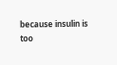because insulin is too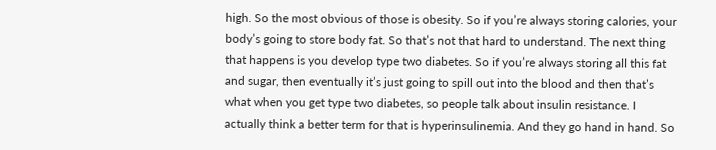high. So the most obvious of those is obesity. So if you’re always storing calories, your body’s going to store body fat. So that’s not that hard to understand. The next thing that happens is you develop type two diabetes. So if you’re always storing all this fat and sugar, then eventually it’s just going to spill out into the blood and then that’s what when you get type two diabetes, so people talk about insulin resistance. I actually think a better term for that is hyperinsulinemia. And they go hand in hand. So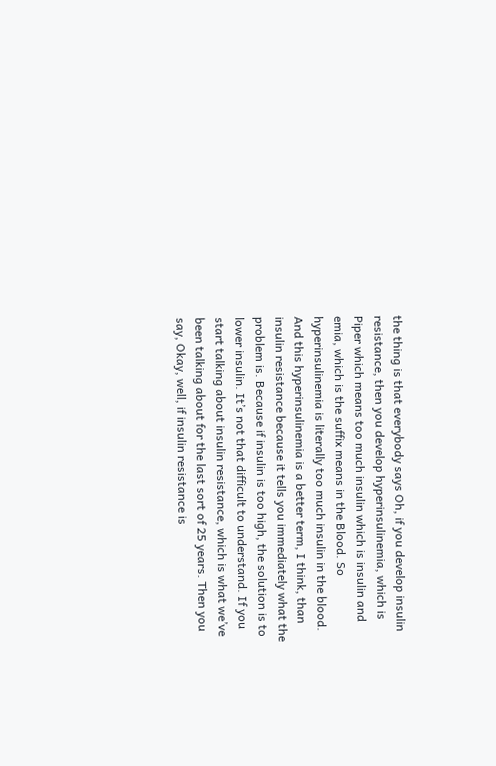the thing is that everybody says Oh, if you develop insulin resistance, then you develop hyperinsulinemia, which is Piper which means too much insulin which is insulin and emia, which is the suffix means in the Blood. So hyperinsulinemia is literally too much insulin in the blood. And this hyperinsulinemia is a better term, I think, than insulin resistance because it tells you immediately what the problem is. Because if insulin is too high, the solution is to lower insulin. It’s not that difficult to understand. If you start talking about insulin resistance, which is what we’ve been talking about for the last sort of 25 years. Then you say, Okay, well, if insulin resistance is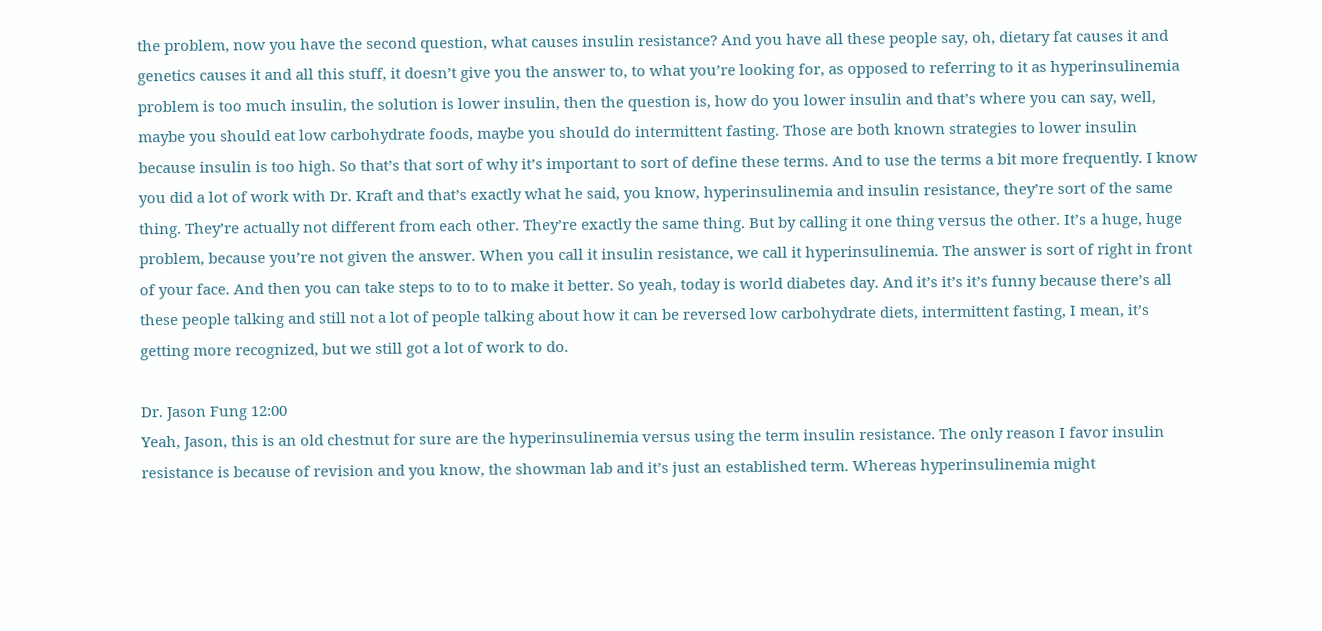the problem, now you have the second question, what causes insulin resistance? And you have all these people say, oh, dietary fat causes it and genetics causes it and all this stuff, it doesn’t give you the answer to, to what you’re looking for, as opposed to referring to it as hyperinsulinemia problem is too much insulin, the solution is lower insulin, then the question is, how do you lower insulin and that’s where you can say, well, maybe you should eat low carbohydrate foods, maybe you should do intermittent fasting. Those are both known strategies to lower insulin because insulin is too high. So that’s that sort of why it’s important to sort of define these terms. And to use the terms a bit more frequently. I know you did a lot of work with Dr. Kraft and that’s exactly what he said, you know, hyperinsulinemia and insulin resistance, they’re sort of the same thing. They’re actually not different from each other. They’re exactly the same thing. But by calling it one thing versus the other. It’s a huge, huge problem, because you’re not given the answer. When you call it insulin resistance, we call it hyperinsulinemia. The answer is sort of right in front of your face. And then you can take steps to to to to make it better. So yeah, today is world diabetes day. And it’s it’s it’s funny because there’s all these people talking and still not a lot of people talking about how it can be reversed low carbohydrate diets, intermittent fasting, I mean, it’s getting more recognized, but we still got a lot of work to do.

Dr. Jason Fung 12:00
Yeah, Jason, this is an old chestnut for sure are the hyperinsulinemia versus using the term insulin resistance. The only reason I favor insulin resistance is because of revision and you know, the showman lab and it’s just an established term. Whereas hyperinsulinemia might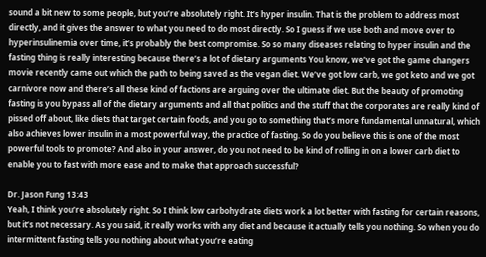sound a bit new to some people, but you’re absolutely right. It’s hyper insulin. That is the problem to address most directly, and it gives the answer to what you need to do most directly. So I guess if we use both and move over to hyperinsulinemia over time, it’s probably the best compromise. So so many diseases relating to hyper insulin and the fasting thing is really interesting because there’s a lot of dietary arguments You know, we’ve got the game changers movie recently came out which the path to being saved as the vegan diet. We’ve got low carb, we got keto and we got carnivore now and there’s all these kind of factions are arguing over the ultimate diet. But the beauty of promoting fasting is you bypass all of the dietary arguments and all that politics and the stuff that the corporates are really kind of pissed off about, like diets that target certain foods, and you go to something that’s more fundamental unnatural, which also achieves lower insulin in a most powerful way, the practice of fasting. So do you believe this is one of the most powerful tools to promote? And also in your answer, do you not need to be kind of rolling in on a lower carb diet to enable you to fast with more ease and to make that approach successful?

Dr. Jason Fung 13:43
Yeah, I think you’re absolutely right. So I think low carbohydrate diets work a lot better with fasting for certain reasons, but it’s not necessary. As you said, it really works with any diet and because it actually tells you nothing. So when you do intermittent fasting tells you nothing about what you’re eating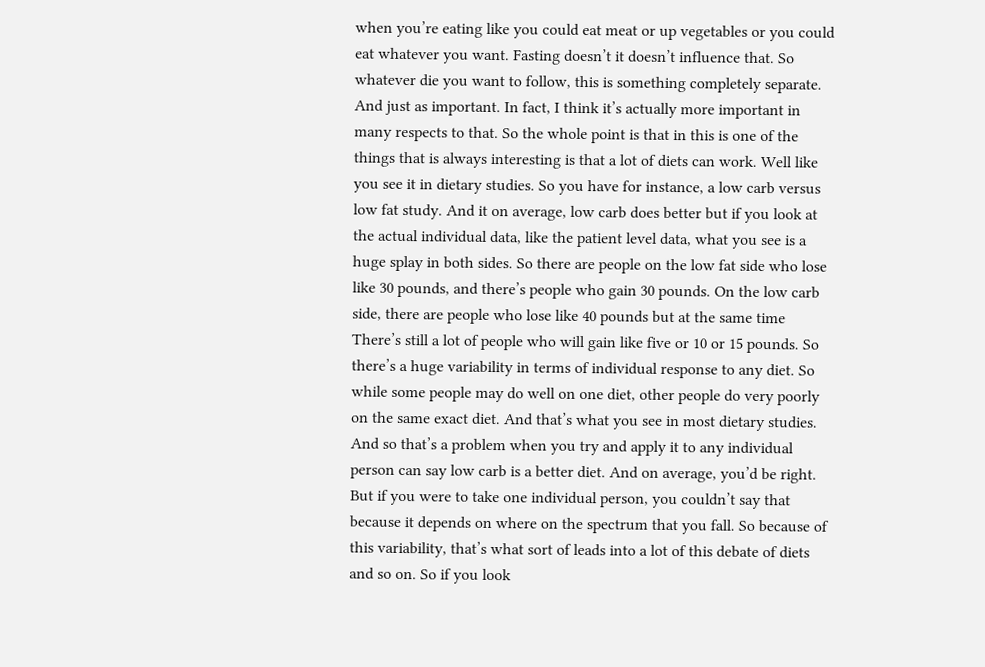when you’re eating like you could eat meat or up vegetables or you could eat whatever you want. Fasting doesn’t it doesn’t influence that. So whatever die you want to follow, this is something completely separate. And just as important. In fact, I think it’s actually more important in many respects to that. So the whole point is that in this is one of the things that is always interesting is that a lot of diets can work. Well like you see it in dietary studies. So you have for instance, a low carb versus low fat study. And it on average, low carb does better but if you look at the actual individual data, like the patient level data, what you see is a huge splay in both sides. So there are people on the low fat side who lose like 30 pounds, and there’s people who gain 30 pounds. On the low carb side, there are people who lose like 40 pounds but at the same time There’s still a lot of people who will gain like five or 10 or 15 pounds. So there’s a huge variability in terms of individual response to any diet. So while some people may do well on one diet, other people do very poorly on the same exact diet. And that’s what you see in most dietary studies. And so that’s a problem when you try and apply it to any individual person can say low carb is a better diet. And on average, you’d be right. But if you were to take one individual person, you couldn’t say that because it depends on where on the spectrum that you fall. So because of this variability, that’s what sort of leads into a lot of this debate of diets and so on. So if you look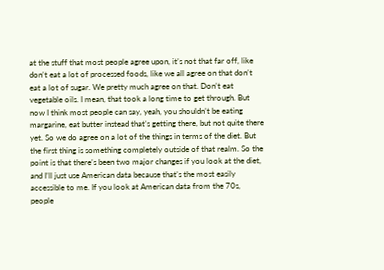at the stuff that most people agree upon, it’s not that far off, like don’t eat a lot of processed foods, like we all agree on that don’t eat a lot of sugar. We pretty much agree on that. Don’t eat vegetable oils. I mean, that took a long time to get through. But now I think most people can say, yeah, you shouldn’t be eating margarine, eat butter instead that’s getting there, but not quite there yet. So we do agree on a lot of the things in terms of the diet. But the first thing is something completely outside of that realm. So the point is that there’s been two major changes if you look at the diet, and I’ll just use American data because that’s the most easily accessible to me. If you look at American data from the 70s, people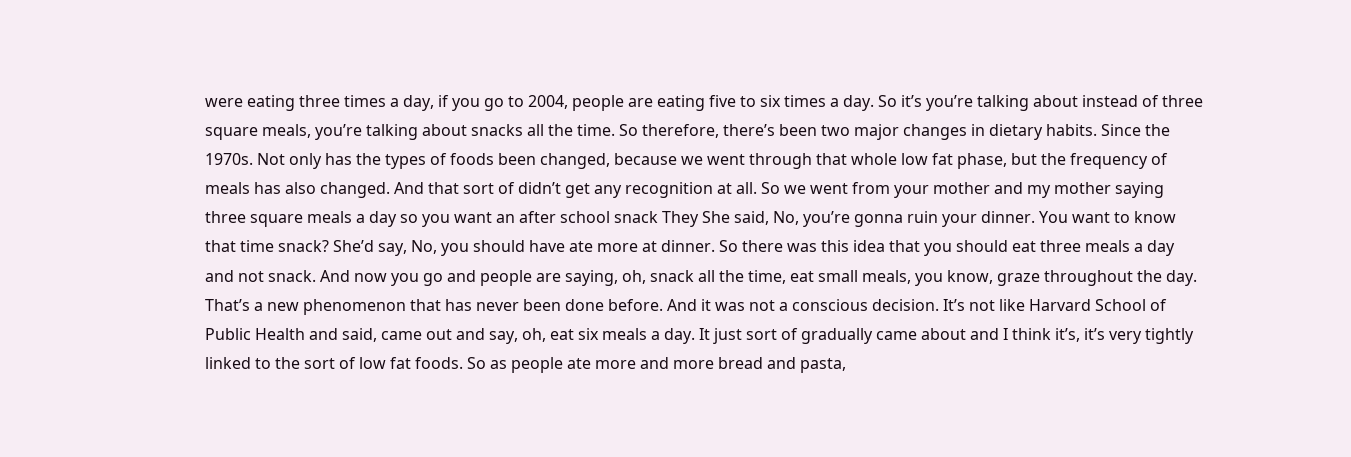were eating three times a day, if you go to 2004, people are eating five to six times a day. So it’s you’re talking about instead of three square meals, you’re talking about snacks all the time. So therefore, there’s been two major changes in dietary habits. Since the 1970s. Not only has the types of foods been changed, because we went through that whole low fat phase, but the frequency of meals has also changed. And that sort of didn’t get any recognition at all. So we went from your mother and my mother saying three square meals a day so you want an after school snack They She said, No, you’re gonna ruin your dinner. You want to know that time snack? She’d say, No, you should have ate more at dinner. So there was this idea that you should eat three meals a day and not snack. And now you go and people are saying, oh, snack all the time, eat small meals, you know, graze throughout the day. That’s a new phenomenon that has never been done before. And it was not a conscious decision. It’s not like Harvard School of Public Health and said, came out and say, oh, eat six meals a day. It just sort of gradually came about and I think it’s, it’s very tightly linked to the sort of low fat foods. So as people ate more and more bread and pasta,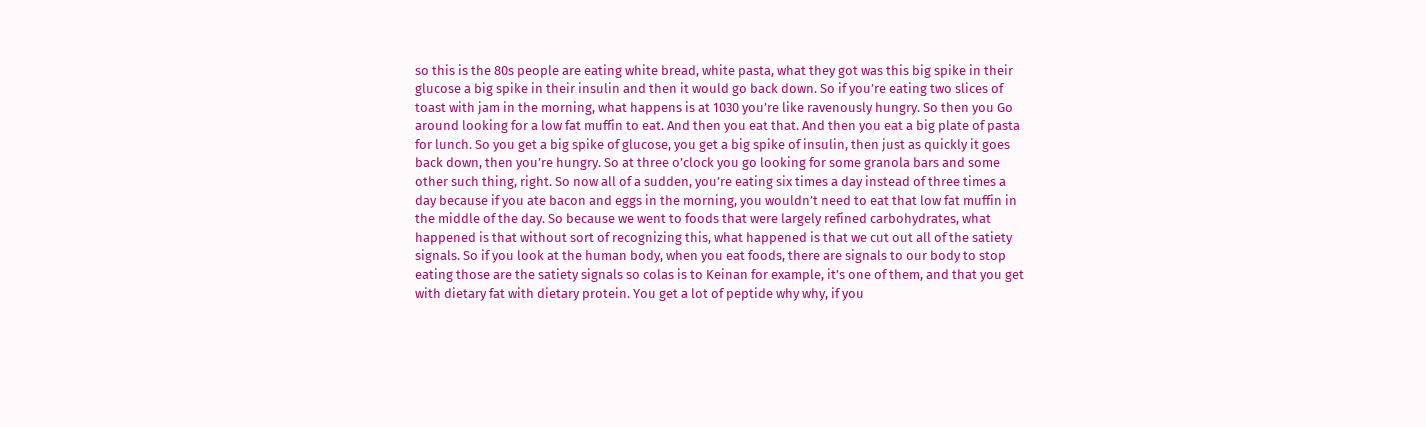so this is the 80s people are eating white bread, white pasta, what they got was this big spike in their glucose a big spike in their insulin and then it would go back down. So if you’re eating two slices of toast with jam in the morning, what happens is at 1030 you’re like ravenously hungry. So then you Go around looking for a low fat muffin to eat. And then you eat that. And then you eat a big plate of pasta for lunch. So you get a big spike of glucose, you get a big spike of insulin, then just as quickly it goes back down, then you’re hungry. So at three o’clock you go looking for some granola bars and some other such thing, right. So now all of a sudden, you’re eating six times a day instead of three times a day because if you ate bacon and eggs in the morning, you wouldn’t need to eat that low fat muffin in the middle of the day. So because we went to foods that were largely refined carbohydrates, what happened is that without sort of recognizing this, what happened is that we cut out all of the satiety signals. So if you look at the human body, when you eat foods, there are signals to our body to stop eating those are the satiety signals so colas is to Keinan for example, it’s one of them, and that you get with dietary fat with dietary protein. You get a lot of peptide why why, if you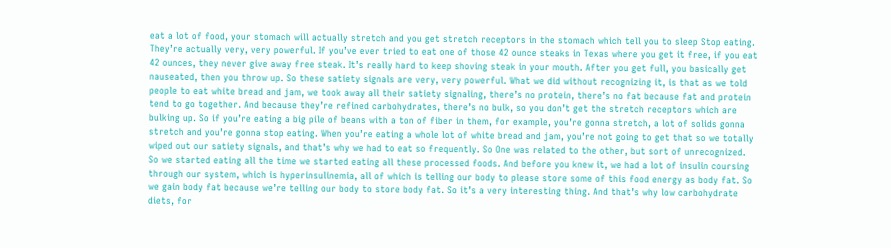eat a lot of food, your stomach will actually stretch and you get stretch receptors in the stomach which tell you to sleep Stop eating. They’re actually very, very powerful. If you’ve ever tried to eat one of those 42 ounce steaks in Texas where you get it free, if you eat 42 ounces, they never give away free steak. It’s really hard to keep shoving steak in your mouth. After you get full, you basically get nauseated, then you throw up. So these satiety signals are very, very powerful. What we did without recognizing it, is that as we told people to eat white bread and jam, we took away all their satiety signaling, there’s no protein, there’s no fat because fat and protein tend to go together. And because they’re refined carbohydrates, there’s no bulk, so you don’t get the stretch receptors which are bulking up. So if you’re eating a big pile of beans with a ton of fiber in them, for example, you’re gonna stretch, a lot of solids gonna stretch and you’re gonna stop eating. When you’re eating a whole lot of white bread and jam, you’re not going to get that so we totally wiped out our satiety signals, and that’s why we had to eat so frequently. So One was related to the other, but sort of unrecognized. So we started eating all the time we started eating all these processed foods. And before you knew it, we had a lot of insulin coursing through our system, which is hyperinsulinemia, all of which is telling our body to please store some of this food energy as body fat. So we gain body fat because we’re telling our body to store body fat. So it’s a very interesting thing. And that’s why low carbohydrate diets, for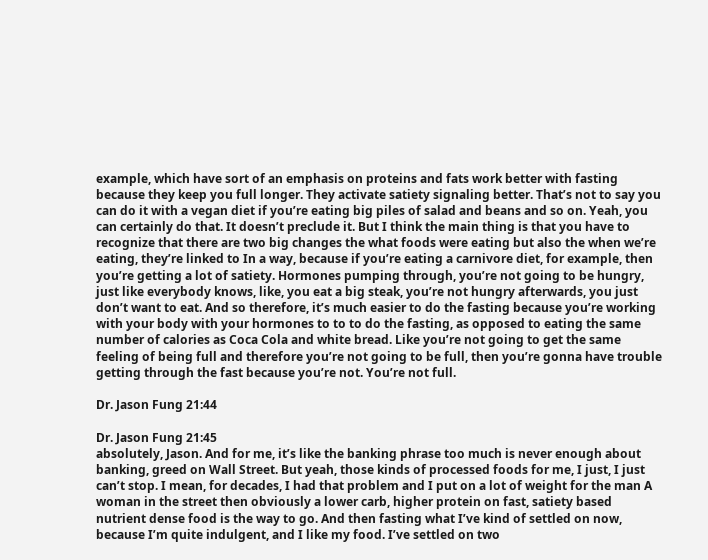example, which have sort of an emphasis on proteins and fats work better with fasting because they keep you full longer. They activate satiety signaling better. That’s not to say you can do it with a vegan diet if you’re eating big piles of salad and beans and so on. Yeah, you can certainly do that. It doesn’t preclude it. But I think the main thing is that you have to recognize that there are two big changes the what foods were eating but also the when we’re eating, they’re linked to In a way, because if you’re eating a carnivore diet, for example, then you’re getting a lot of satiety. Hormones pumping through, you’re not going to be hungry, just like everybody knows, like, you eat a big steak, you’re not hungry afterwards, you just don’t want to eat. And so therefore, it’s much easier to do the fasting because you’re working with your body with your hormones to to to do the fasting, as opposed to eating the same number of calories as Coca Cola and white bread. Like you’re not going to get the same feeling of being full and therefore you’re not going to be full, then you’re gonna have trouble getting through the fast because you’re not. You’re not full.

Dr. Jason Fung 21:44

Dr. Jason Fung 21:45
absolutely, Jason. And for me, it’s like the banking phrase too much is never enough about banking, greed on Wall Street. But yeah, those kinds of processed foods for me, I just, I just can’t stop. I mean, for decades, I had that problem and I put on a lot of weight for the man A woman in the street then obviously a lower carb, higher protein on fast, satiety based nutrient dense food is the way to go. And then fasting what I’ve kind of settled on now, because I’m quite indulgent, and I like my food. I’ve settled on two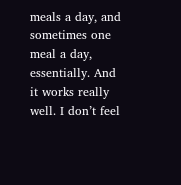meals a day, and sometimes one meal a day, essentially. And it works really well. I don’t feel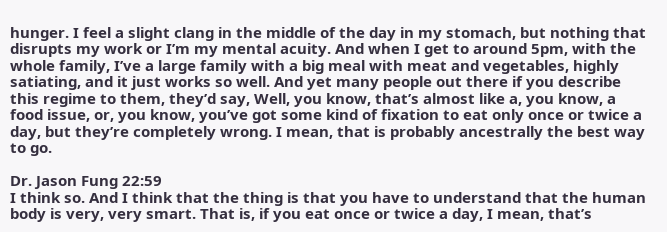hunger. I feel a slight clang in the middle of the day in my stomach, but nothing that disrupts my work or I’m my mental acuity. And when I get to around 5pm, with the whole family, I’ve a large family with a big meal with meat and vegetables, highly satiating, and it just works so well. And yet many people out there if you describe this regime to them, they’d say, Well, you know, that’s almost like a, you know, a food issue, or, you know, you’ve got some kind of fixation to eat only once or twice a day, but they’re completely wrong. I mean, that is probably ancestrally the best way to go.

Dr. Jason Fung 22:59
I think so. And I think that the thing is that you have to understand that the human body is very, very smart. That is, if you eat once or twice a day, I mean, that’s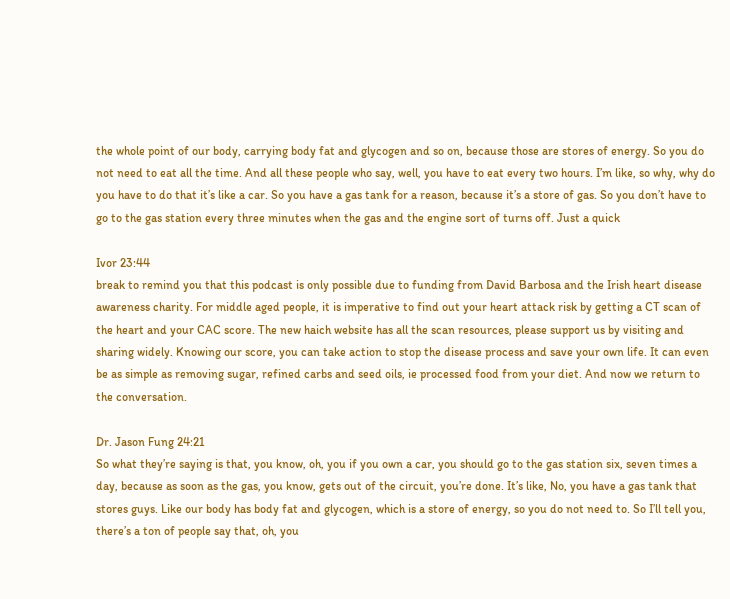the whole point of our body, carrying body fat and glycogen and so on, because those are stores of energy. So you do not need to eat all the time. And all these people who say, well, you have to eat every two hours. I’m like, so why, why do you have to do that it’s like a car. So you have a gas tank for a reason, because it’s a store of gas. So you don’t have to go to the gas station every three minutes when the gas and the engine sort of turns off. Just a quick

Ivor 23:44
break to remind you that this podcast is only possible due to funding from David Barbosa and the Irish heart disease awareness charity. For middle aged people, it is imperative to find out your heart attack risk by getting a CT scan of the heart and your CAC score. The new haich website has all the scan resources, please support us by visiting and sharing widely. Knowing our score, you can take action to stop the disease process and save your own life. It can even be as simple as removing sugar, refined carbs and seed oils, ie processed food from your diet. And now we return to the conversation.

Dr. Jason Fung 24:21
So what they’re saying is that, you know, oh, you if you own a car, you should go to the gas station six, seven times a day, because as soon as the gas, you know, gets out of the circuit, you’re done. It’s like, No, you have a gas tank that stores guys. Like our body has body fat and glycogen, which is a store of energy, so you do not need to. So I’ll tell you, there’s a ton of people say that, oh, you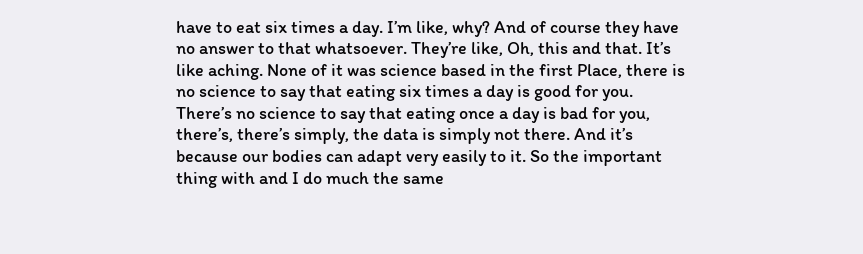have to eat six times a day. I’m like, why? And of course they have no answer to that whatsoever. They’re like, Oh, this and that. It’s like aching. None of it was science based in the first Place, there is no science to say that eating six times a day is good for you. There’s no science to say that eating once a day is bad for you, there’s, there’s simply, the data is simply not there. And it’s because our bodies can adapt very easily to it. So the important thing with and I do much the same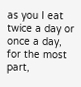as you I eat twice a day or once a day, for the most part,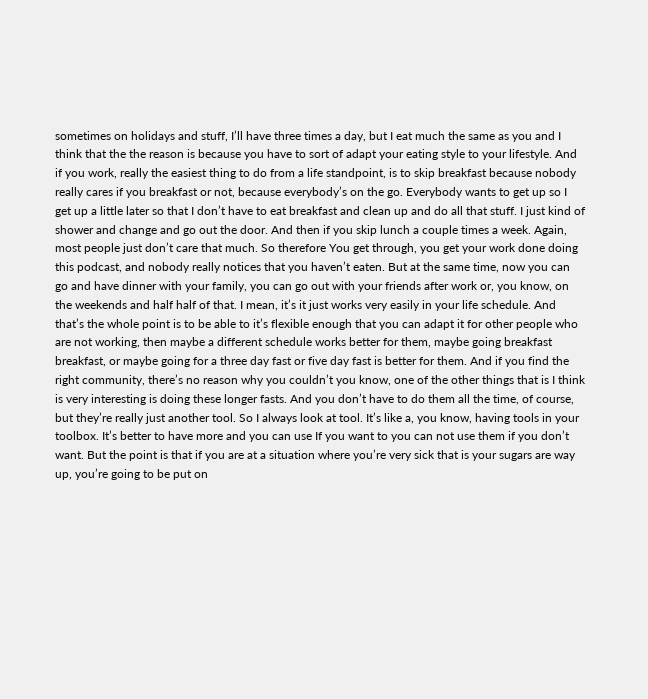sometimes on holidays and stuff, I’ll have three times a day, but I eat much the same as you and I think that the the reason is because you have to sort of adapt your eating style to your lifestyle. And if you work, really the easiest thing to do from a life standpoint, is to skip breakfast because nobody really cares if you breakfast or not, because everybody’s on the go. Everybody wants to get up so I get up a little later so that I don’t have to eat breakfast and clean up and do all that stuff. I just kind of shower and change and go out the door. And then if you skip lunch a couple times a week. Again, most people just don’t care that much. So therefore You get through, you get your work done doing this podcast, and nobody really notices that you haven’t eaten. But at the same time, now you can go and have dinner with your family, you can go out with your friends after work or, you know, on the weekends and half half of that. I mean, it’s it just works very easily in your life schedule. And that’s the whole point is to be able to it’s flexible enough that you can adapt it for other people who are not working, then maybe a different schedule works better for them, maybe going breakfast breakfast, or maybe going for a three day fast or five day fast is better for them. And if you find the right community, there’s no reason why you couldn’t you know, one of the other things that is I think is very interesting is doing these longer fasts. And you don’t have to do them all the time, of course, but they’re really just another tool. So I always look at tool. It’s like a, you know, having tools in your toolbox. It’s better to have more and you can use If you want to you can not use them if you don’t want. But the point is that if you are at a situation where you’re very sick that is your sugars are way up, you’re going to be put on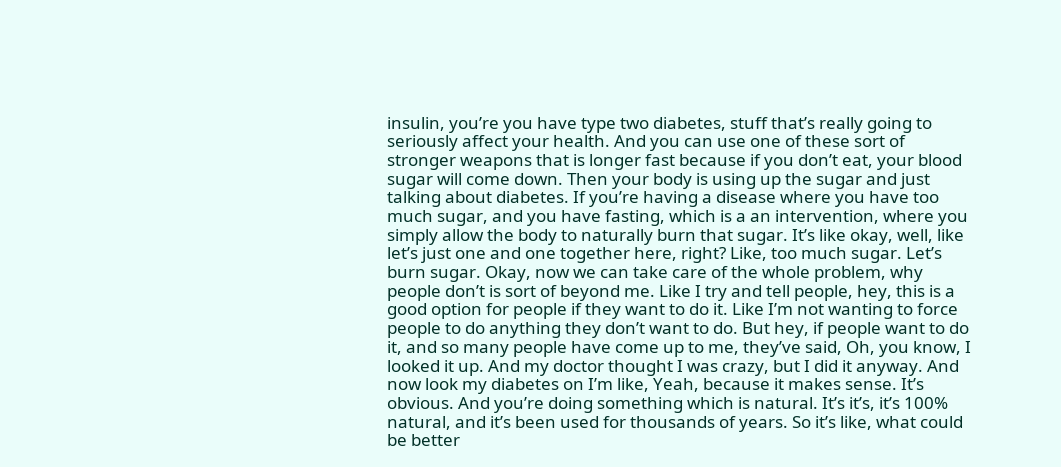insulin, you’re you have type two diabetes, stuff that’s really going to seriously affect your health. And you can use one of these sort of stronger weapons that is longer fast because if you don’t eat, your blood sugar will come down. Then your body is using up the sugar and just talking about diabetes. If you’re having a disease where you have too much sugar, and you have fasting, which is a an intervention, where you simply allow the body to naturally burn that sugar. It’s like okay, well, like let’s just one and one together here, right? Like, too much sugar. Let’s burn sugar. Okay, now we can take care of the whole problem, why people don’t is sort of beyond me. Like I try and tell people, hey, this is a good option for people if they want to do it. Like I’m not wanting to force people to do anything they don’t want to do. But hey, if people want to do it, and so many people have come up to me, they’ve said, Oh, you know, I looked it up. And my doctor thought I was crazy, but I did it anyway. And now look my diabetes on I’m like, Yeah, because it makes sense. It’s obvious. And you’re doing something which is natural. It’s it’s, it’s 100% natural, and it’s been used for thousands of years. So it’s like, what could be better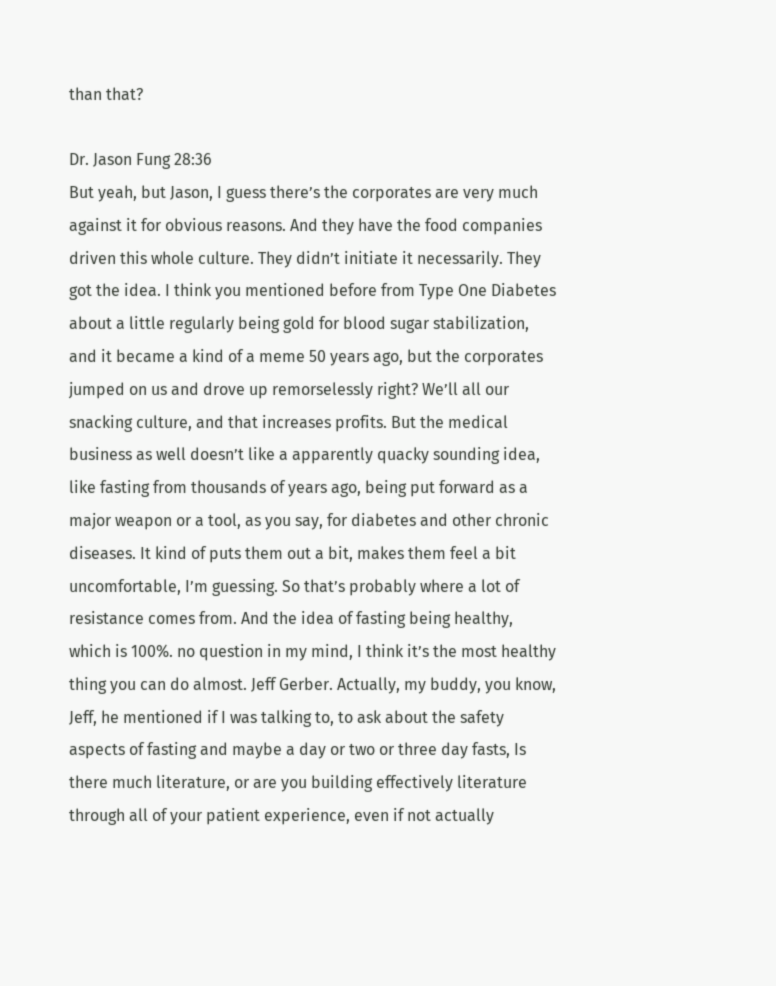than that?

Dr. Jason Fung 28:36
But yeah, but Jason, I guess there’s the corporates are very much against it for obvious reasons. And they have the food companies driven this whole culture. They didn’t initiate it necessarily. They got the idea. I think you mentioned before from Type One Diabetes about a little regularly being gold for blood sugar stabilization, and it became a kind of a meme 50 years ago, but the corporates jumped on us and drove up remorselessly right? We’ll all our snacking culture, and that increases profits. But the medical business as well doesn’t like a apparently quacky sounding idea, like fasting from thousands of years ago, being put forward as a major weapon or a tool, as you say, for diabetes and other chronic diseases. It kind of puts them out a bit, makes them feel a bit uncomfortable, I’m guessing. So that’s probably where a lot of resistance comes from. And the idea of fasting being healthy, which is 100%. no question in my mind, I think it’s the most healthy thing you can do almost. Jeff Gerber. Actually, my buddy, you know, Jeff, he mentioned if I was talking to, to ask about the safety aspects of fasting and maybe a day or two or three day fasts, Is there much literature, or are you building effectively literature through all of your patient experience, even if not actually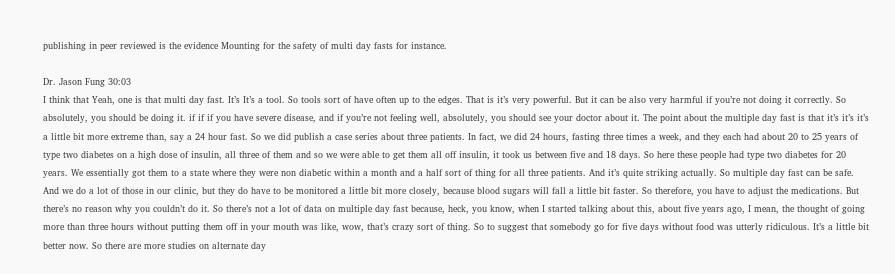publishing in peer reviewed is the evidence Mounting for the safety of multi day fasts for instance.

Dr. Jason Fung 30:03
I think that Yeah, one is that multi day fast. It’s It’s a tool. So tools sort of have often up to the edges. That is it’s very powerful. But it can be also very harmful if you’re not doing it correctly. So absolutely, you should be doing it. if if if you have severe disease, and if you’re not feeling well, absolutely, you should see your doctor about it. The point about the multiple day fast is that it’s it’s it’s a little bit more extreme than, say a 24 hour fast. So we did publish a case series about three patients. In fact, we did 24 hours, fasting three times a week, and they each had about 20 to 25 years of type two diabetes on a high dose of insulin, all three of them and so we were able to get them all off insulin, it took us between five and 18 days. So here these people had type two diabetes for 20 years. We essentially got them to a state where they were non diabetic within a month and a half sort of thing for all three patients. And it’s quite striking actually. So multiple day fast can be safe. And we do a lot of those in our clinic, but they do have to be monitored a little bit more closely, because blood sugars will fall a little bit faster. So therefore, you have to adjust the medications. But there’s no reason why you couldn’t do it. So there’s not a lot of data on multiple day fast because, heck, you know, when I started talking about this, about five years ago, I mean, the thought of going more than three hours without putting them off in your mouth was like, wow, that’s crazy sort of thing. So to suggest that somebody go for five days without food was utterly ridiculous. It’s a little bit better now. So there are more studies on alternate day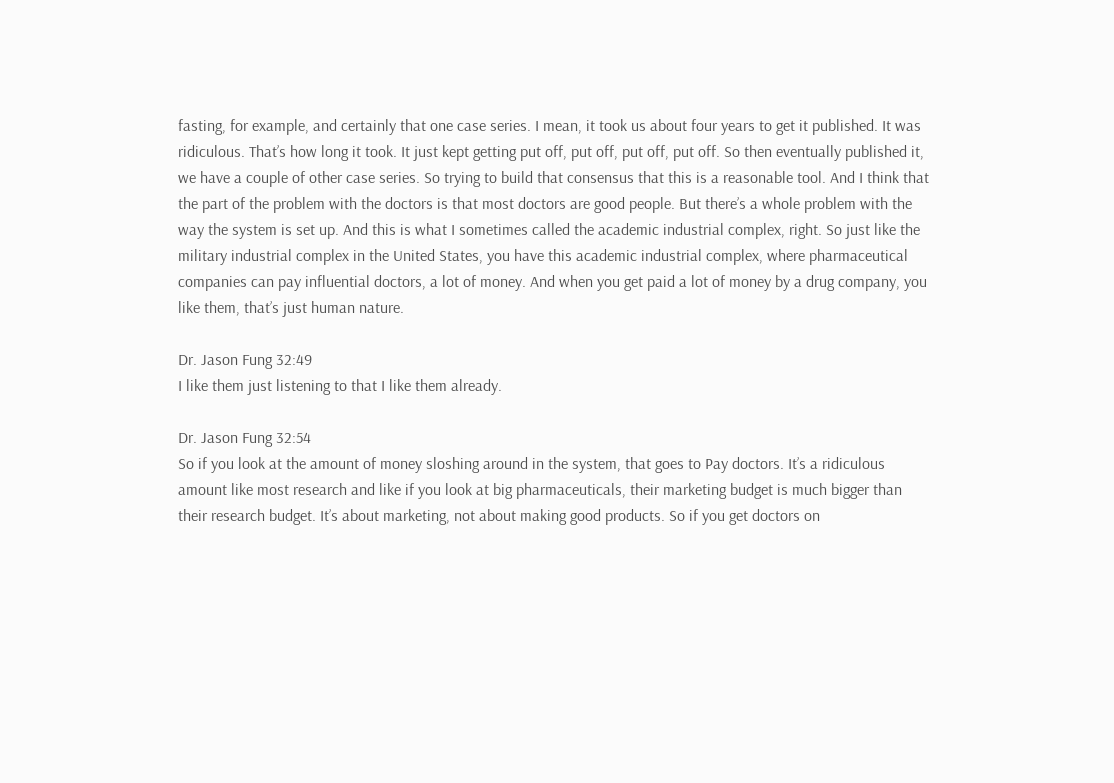fasting, for example, and certainly that one case series. I mean, it took us about four years to get it published. It was ridiculous. That’s how long it took. It just kept getting put off, put off, put off, put off. So then eventually published it, we have a couple of other case series. So trying to build that consensus that this is a reasonable tool. And I think that the part of the problem with the doctors is that most doctors are good people. But there’s a whole problem with the way the system is set up. And this is what I sometimes called the academic industrial complex, right. So just like the military industrial complex in the United States, you have this academic industrial complex, where pharmaceutical companies can pay influential doctors, a lot of money. And when you get paid a lot of money by a drug company, you like them, that’s just human nature.

Dr. Jason Fung 32:49
I like them just listening to that I like them already.

Dr. Jason Fung 32:54
So if you look at the amount of money sloshing around in the system, that goes to Pay doctors. It’s a ridiculous amount like most research and like if you look at big pharmaceuticals, their marketing budget is much bigger than their research budget. It’s about marketing, not about making good products. So if you get doctors on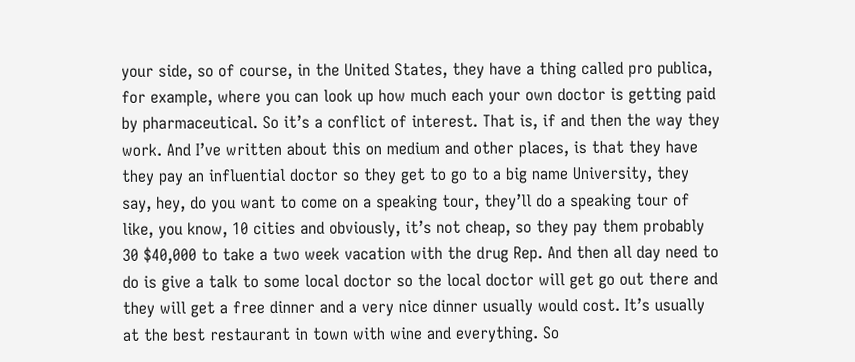your side, so of course, in the United States, they have a thing called pro publica, for example, where you can look up how much each your own doctor is getting paid by pharmaceutical. So it’s a conflict of interest. That is, if and then the way they work. And I’ve written about this on medium and other places, is that they have they pay an influential doctor so they get to go to a big name University, they say, hey, do you want to come on a speaking tour, they’ll do a speaking tour of like, you know, 10 cities and obviously, it’s not cheap, so they pay them probably 30 $40,000 to take a two week vacation with the drug Rep. And then all day need to do is give a talk to some local doctor so the local doctor will get go out there and they will get a free dinner and a very nice dinner usually would cost. It’s usually at the best restaurant in town with wine and everything. So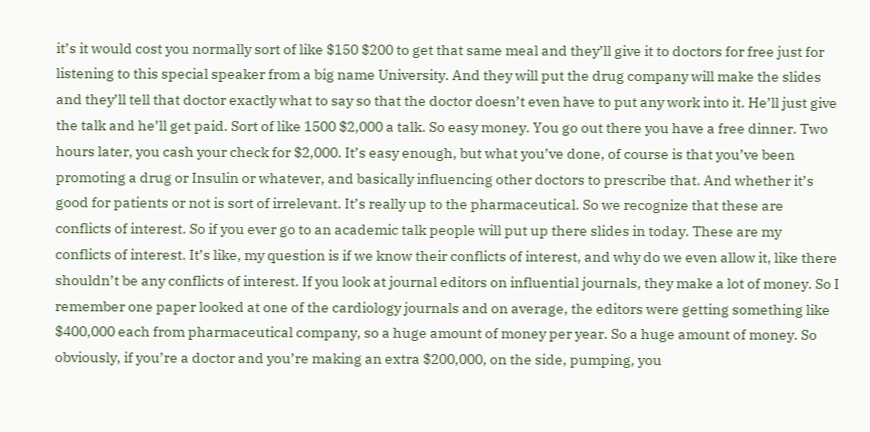it’s it would cost you normally sort of like $150 $200 to get that same meal and they’ll give it to doctors for free just for listening to this special speaker from a big name University. And they will put the drug company will make the slides and they’ll tell that doctor exactly what to say so that the doctor doesn’t even have to put any work into it. He’ll just give the talk and he’ll get paid. Sort of like 1500 $2,000 a talk. So easy money. You go out there you have a free dinner. Two hours later, you cash your check for $2,000. It’s easy enough, but what you’ve done, of course is that you’ve been promoting a drug or Insulin or whatever, and basically influencing other doctors to prescribe that. And whether it’s good for patients or not is sort of irrelevant. It’s really up to the pharmaceutical. So we recognize that these are conflicts of interest. So if you ever go to an academic talk people will put up there slides in today. These are my conflicts of interest. It’s like, my question is if we know their conflicts of interest, and why do we even allow it, like there shouldn’t be any conflicts of interest. If you look at journal editors on influential journals, they make a lot of money. So I remember one paper looked at one of the cardiology journals and on average, the editors were getting something like $400,000 each from pharmaceutical company, so a huge amount of money per year. So a huge amount of money. So obviously, if you’re a doctor and you’re making an extra $200,000, on the side, pumping, you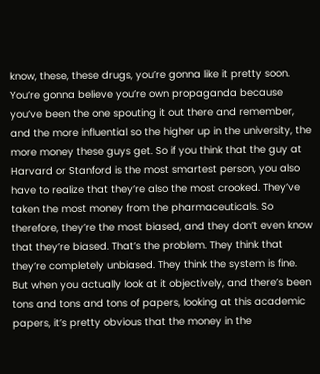know, these, these drugs, you’re gonna like it pretty soon. You’re gonna believe you’re own propaganda because you’ve been the one spouting it out there and remember, and the more influential so the higher up in the university, the more money these guys get. So if you think that the guy at Harvard or Stanford is the most smartest person, you also have to realize that they’re also the most crooked. They’ve taken the most money from the pharmaceuticals. So therefore, they’re the most biased, and they don’t even know that they’re biased. That’s the problem. They think that they’re completely unbiased. They think the system is fine. But when you actually look at it objectively, and there’s been tons and tons and tons of papers, looking at this academic papers, it’s pretty obvious that the money in the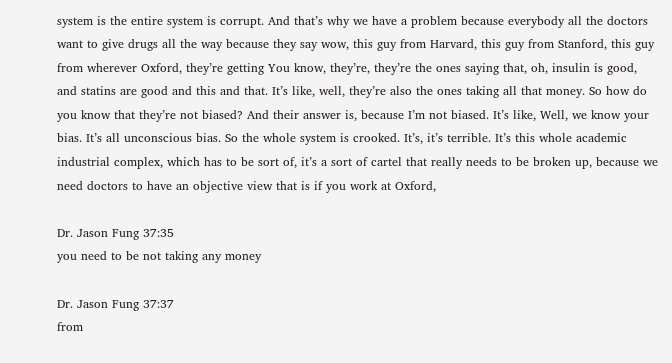system is the entire system is corrupt. And that’s why we have a problem because everybody all the doctors want to give drugs all the way because they say wow, this guy from Harvard, this guy from Stanford, this guy from wherever Oxford, they’re getting You know, they’re, they’re the ones saying that, oh, insulin is good, and statins are good and this and that. It’s like, well, they’re also the ones taking all that money. So how do you know that they’re not biased? And their answer is, because I’m not biased. It’s like, Well, we know your bias. It’s all unconscious bias. So the whole system is crooked. It’s, it’s terrible. It’s this whole academic industrial complex, which has to be sort of, it’s a sort of cartel that really needs to be broken up, because we need doctors to have an objective view that is if you work at Oxford,

Dr. Jason Fung 37:35
you need to be not taking any money

Dr. Jason Fung 37:37
from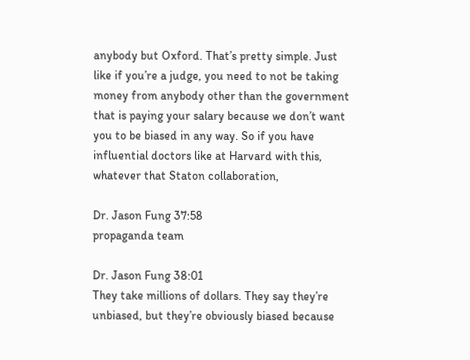anybody but Oxford. That’s pretty simple. Just like if you’re a judge, you need to not be taking money from anybody other than the government that is paying your salary because we don’t want you to be biased in any way. So if you have influential doctors like at Harvard with this, whatever that Staton collaboration,

Dr. Jason Fung 37:58
propaganda team

Dr. Jason Fung 38:01
They take millions of dollars. They say they’re unbiased, but they’re obviously biased because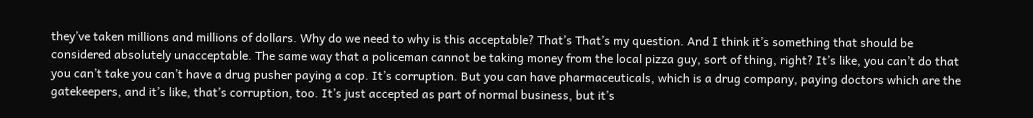they’ve taken millions and millions of dollars. Why do we need to why is this acceptable? That’s That’s my question. And I think it’s something that should be considered absolutely unacceptable. The same way that a policeman cannot be taking money from the local pizza guy, sort of thing, right? It’s like, you can’t do that you can’t take you can’t have a drug pusher paying a cop. It’s corruption. But you can have pharmaceuticals, which is a drug company, paying doctors which are the gatekeepers, and it’s like, that’s corruption, too. It’s just accepted as part of normal business, but it’s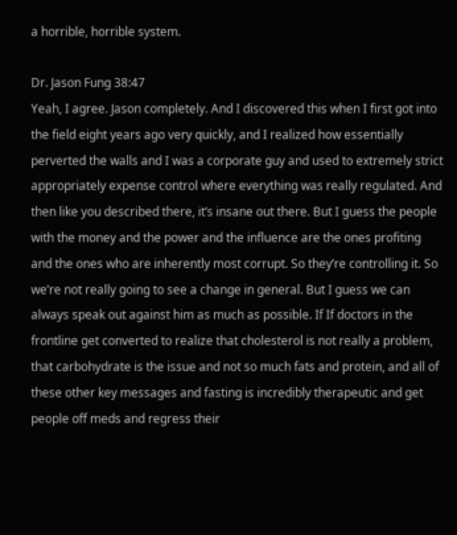a horrible, horrible system.

Dr. Jason Fung 38:47
Yeah, I agree. Jason completely. And I discovered this when I first got into the field eight years ago very quickly, and I realized how essentially perverted the walls and I was a corporate guy and used to extremely strict appropriately expense control where everything was really regulated. And then like you described there, it’s insane out there. But I guess the people with the money and the power and the influence are the ones profiting and the ones who are inherently most corrupt. So they’re controlling it. So we’re not really going to see a change in general. But I guess we can always speak out against him as much as possible. If If doctors in the frontline get converted to realize that cholesterol is not really a problem, that carbohydrate is the issue and not so much fats and protein, and all of these other key messages and fasting is incredibly therapeutic and get people off meds and regress their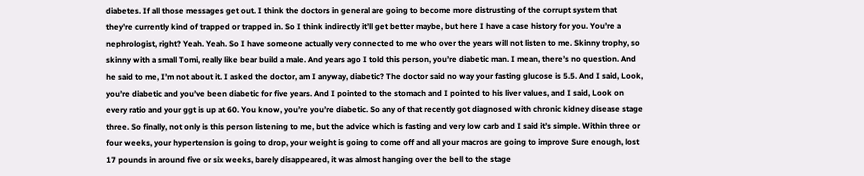diabetes. If all those messages get out. I think the doctors in general are going to become more distrusting of the corrupt system that they’re currently kind of trapped or trapped in. So I think indirectly it’ll get better maybe, but here I have a case history for you. You’re a nephrologist, right? Yeah. Yeah. So I have someone actually very connected to me who over the years will not listen to me. Skinny trophy, so skinny with a small Tomi, really like bear build a male. And years ago I told this person, you’re diabetic man. I mean, there’s no question. And he said to me, I’m not about it. I asked the doctor, am I anyway, diabetic? The doctor said no way your fasting glucose is 5.5. And I said, Look, you’re diabetic and you’ve been diabetic for five years. And I pointed to the stomach and I pointed to his liver values, and I said, Look on every ratio and your ggt is up at 60. You know, you’re you’re diabetic. So any of that recently got diagnosed with chronic kidney disease stage three. So finally, not only is this person listening to me, but the advice which is fasting and very low carb and I said it’s simple. Within three or four weeks, your hypertension is going to drop, your weight is going to come off and all your macros are going to improve Sure enough, lost 17 pounds in around five or six weeks, barely disappeared, it was almost hanging over the bell to the stage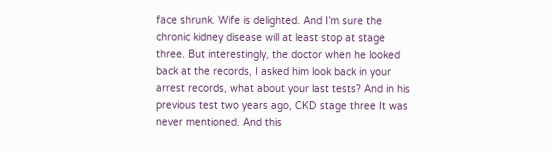face shrunk. Wife is delighted. And I’m sure the chronic kidney disease will at least stop at stage three. But interestingly, the doctor when he looked back at the records, I asked him look back in your arrest records, what about your last tests? And in his previous test two years ago, CKD stage three It was never mentioned. And this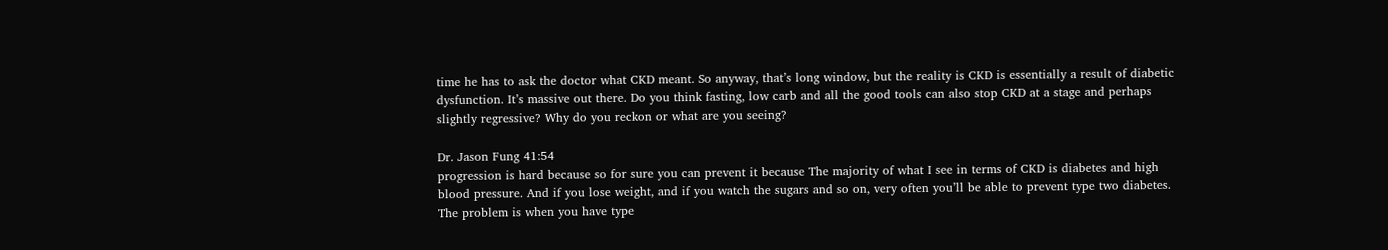time he has to ask the doctor what CKD meant. So anyway, that’s long window, but the reality is CKD is essentially a result of diabetic dysfunction. It’s massive out there. Do you think fasting, low carb and all the good tools can also stop CKD at a stage and perhaps slightly regressive? Why do you reckon or what are you seeing?

Dr. Jason Fung 41:54
progression is hard because so for sure you can prevent it because The majority of what I see in terms of CKD is diabetes and high blood pressure. And if you lose weight, and if you watch the sugars and so on, very often you’ll be able to prevent type two diabetes. The problem is when you have type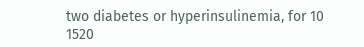two diabetes or hyperinsulinemia, for 10 1520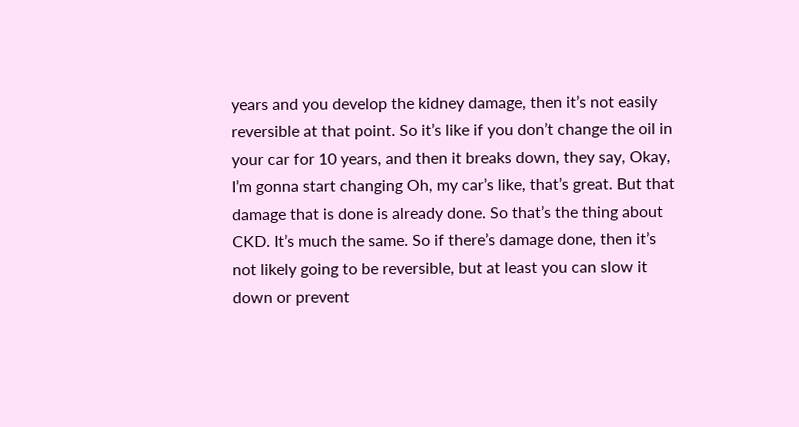years and you develop the kidney damage, then it’s not easily reversible at that point. So it’s like if you don’t change the oil in your car for 10 years, and then it breaks down, they say, Okay, I’m gonna start changing Oh, my car’s like, that’s great. But that damage that is done is already done. So that’s the thing about CKD. It’s much the same. So if there’s damage done, then it’s not likely going to be reversible, but at least you can slow it down or prevent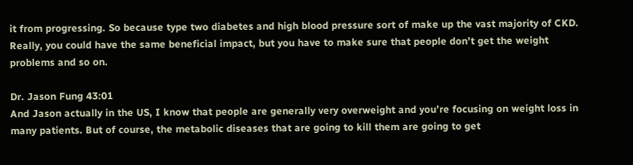it from progressing. So because type two diabetes and high blood pressure sort of make up the vast majority of CKD. Really, you could have the same beneficial impact, but you have to make sure that people don’t get the weight problems and so on.

Dr. Jason Fung 43:01
And Jason actually in the US, I know that people are generally very overweight and you’re focusing on weight loss in many patients. But of course, the metabolic diseases that are going to kill them are going to get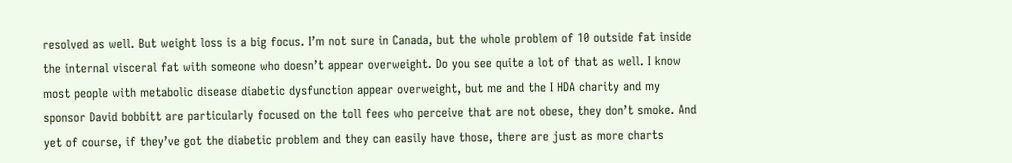resolved as well. But weight loss is a big focus. I’m not sure in Canada, but the whole problem of 10 outside fat inside the internal visceral fat with someone who doesn’t appear overweight. Do you see quite a lot of that as well. I know most people with metabolic disease diabetic dysfunction appear overweight, but me and the I HDA charity and my sponsor David bobbitt are particularly focused on the toll fees who perceive that are not obese, they don’t smoke. And yet of course, if they’ve got the diabetic problem and they can easily have those, there are just as more charts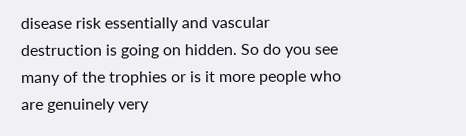disease risk essentially and vascular destruction is going on hidden. So do you see many of the trophies or is it more people who are genuinely very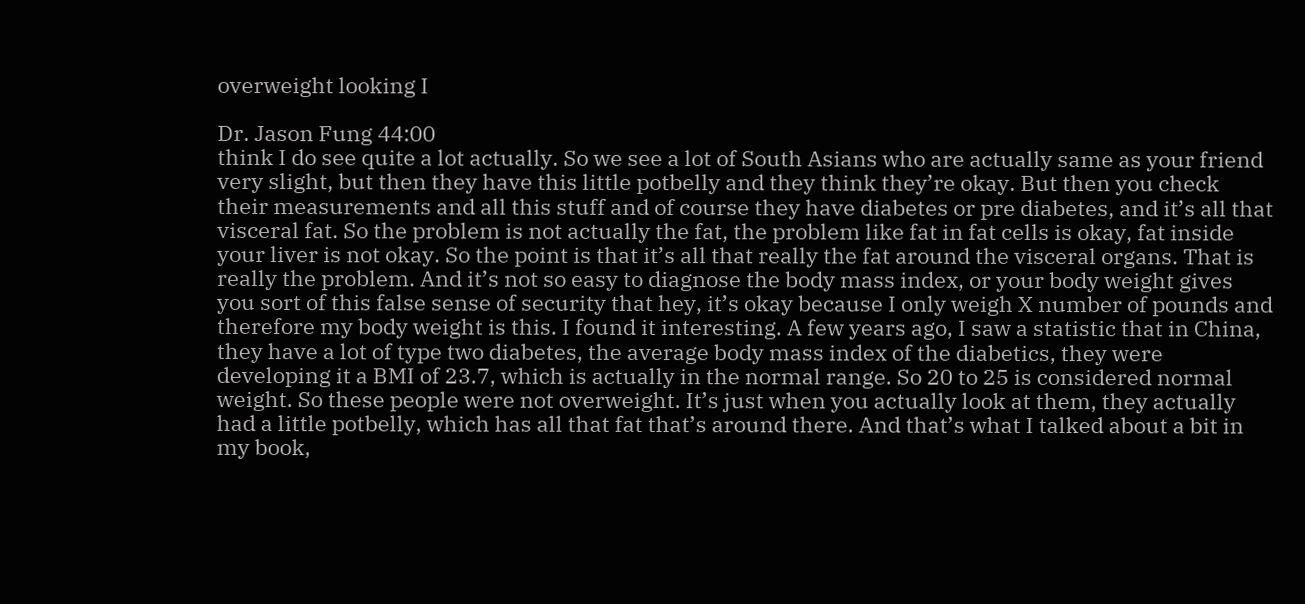overweight looking I

Dr. Jason Fung 44:00
think I do see quite a lot actually. So we see a lot of South Asians who are actually same as your friend very slight, but then they have this little potbelly and they think they’re okay. But then you check their measurements and all this stuff and of course they have diabetes or pre diabetes, and it’s all that visceral fat. So the problem is not actually the fat, the problem like fat in fat cells is okay, fat inside your liver is not okay. So the point is that it’s all that really the fat around the visceral organs. That is really the problem. And it’s not so easy to diagnose the body mass index, or your body weight gives you sort of this false sense of security that hey, it’s okay because I only weigh X number of pounds and therefore my body weight is this. I found it interesting. A few years ago, I saw a statistic that in China, they have a lot of type two diabetes, the average body mass index of the diabetics, they were developing it a BMI of 23.7, which is actually in the normal range. So 20 to 25 is considered normal weight. So these people were not overweight. It’s just when you actually look at them, they actually had a little potbelly, which has all that fat that’s around there. And that’s what I talked about a bit in my book,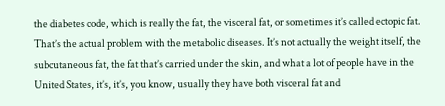the diabetes code, which is really the fat, the visceral fat, or sometimes it’s called ectopic fat. That’s the actual problem with the metabolic diseases. It’s not actually the weight itself, the subcutaneous fat, the fat that’s carried under the skin, and what a lot of people have in the United States, it’s, it’s, you know, usually they have both visceral fat and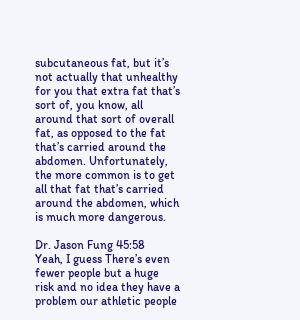subcutaneous fat, but it’s not actually that unhealthy for you that extra fat that’s sort of, you know, all around that sort of overall fat, as opposed to the fat that’s carried around the abdomen. Unfortunately, the more common is to get all that fat that’s carried around the abdomen, which is much more dangerous.

Dr. Jason Fung 45:58
Yeah, I guess There’s even fewer people but a huge risk and no idea they have a problem our athletic people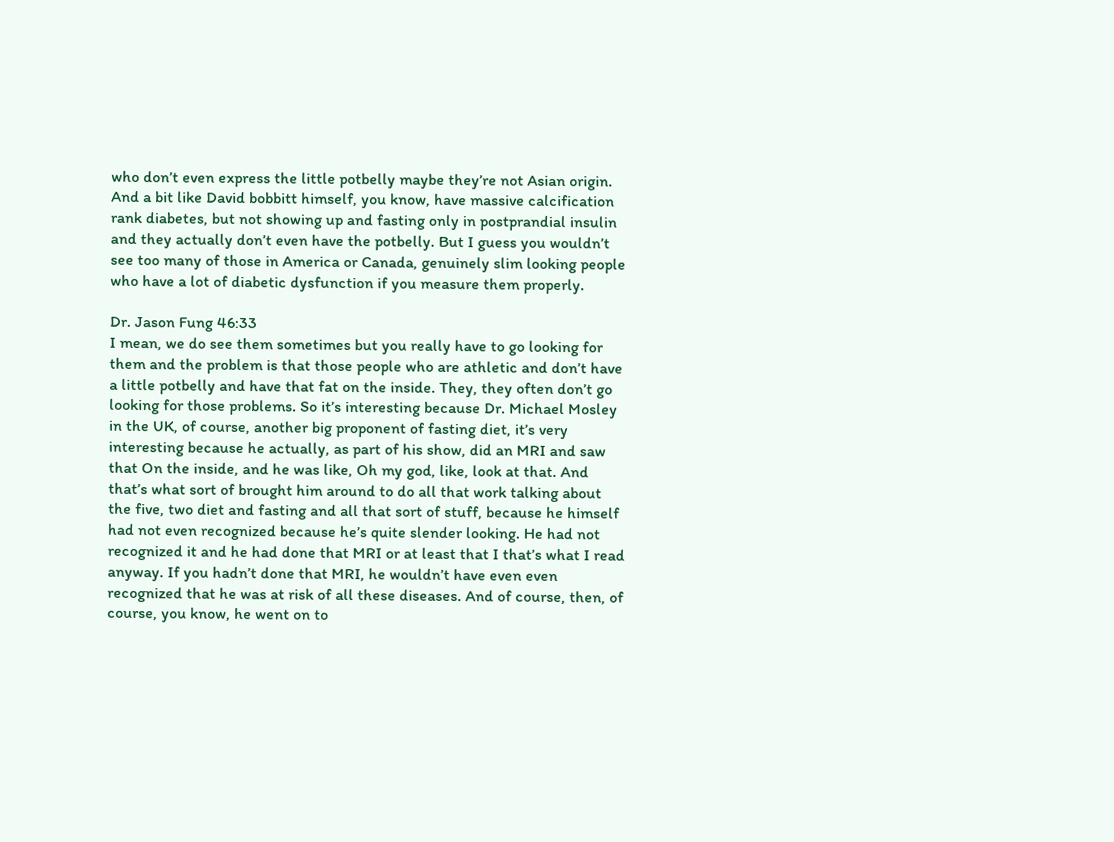who don’t even express the little potbelly maybe they’re not Asian origin. And a bit like David bobbitt himself, you know, have massive calcification rank diabetes, but not showing up and fasting only in postprandial insulin and they actually don’t even have the potbelly. But I guess you wouldn’t see too many of those in America or Canada, genuinely slim looking people who have a lot of diabetic dysfunction if you measure them properly.

Dr. Jason Fung 46:33
I mean, we do see them sometimes but you really have to go looking for them and the problem is that those people who are athletic and don’t have a little potbelly and have that fat on the inside. They, they often don’t go looking for those problems. So it’s interesting because Dr. Michael Mosley in the UK, of course, another big proponent of fasting diet, it’s very interesting because he actually, as part of his show, did an MRI and saw that On the inside, and he was like, Oh my god, like, look at that. And that’s what sort of brought him around to do all that work talking about the five, two diet and fasting and all that sort of stuff, because he himself had not even recognized because he’s quite slender looking. He had not recognized it and he had done that MRI or at least that I that’s what I read anyway. If you hadn’t done that MRI, he wouldn’t have even even recognized that he was at risk of all these diseases. And of course, then, of course, you know, he went on to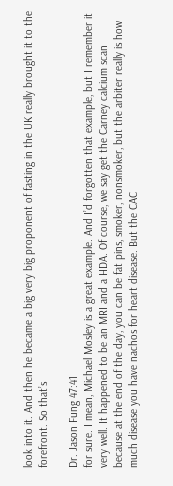look into it. And then he became a big very big proponent of fasting in the UK really brought it to the forefront. So that’s

Dr. Jason Fung 47:41
for sure. I mean, Michael Mosley is a great example. And I’d forgotten that example, but I remember it very well. It happened to be an MRI and a HDA. Of course, we say get the Carney calcium scan because at the end of the day, you can be fat pins, smoker, nonsmoker, but the arbiter really is how much disease you have nachos for heart disease. But the CAC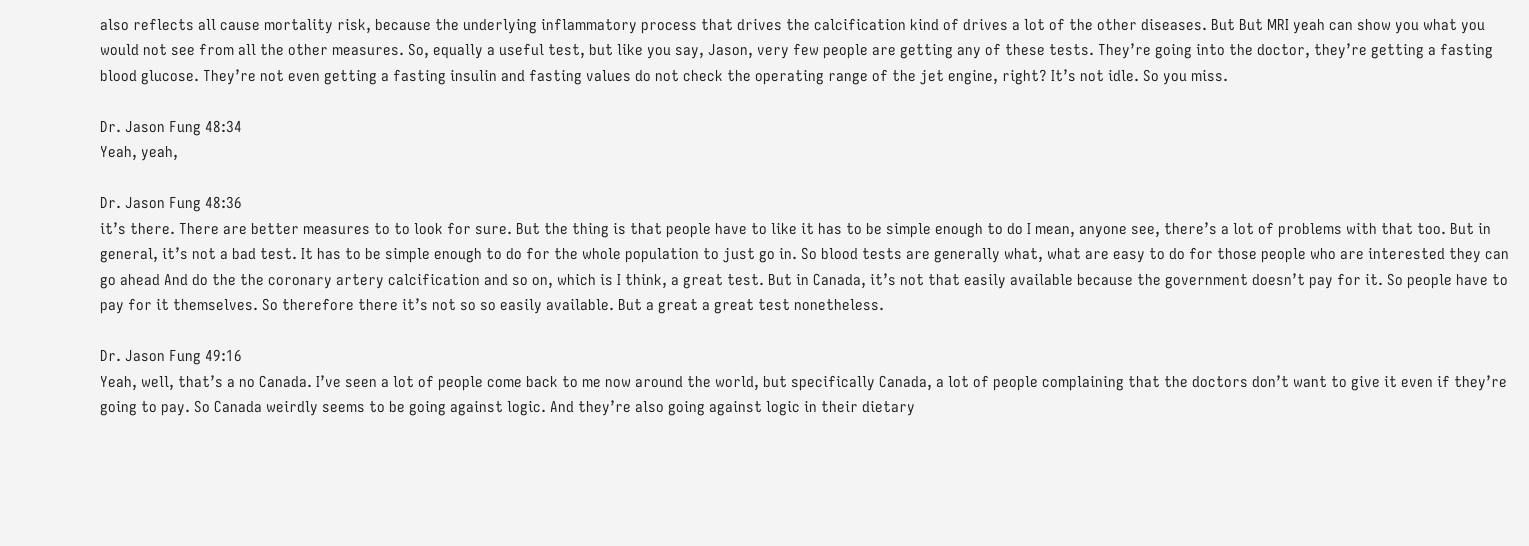also reflects all cause mortality risk, because the underlying inflammatory process that drives the calcification kind of drives a lot of the other diseases. But But MRI yeah can show you what you would not see from all the other measures. So, equally a useful test, but like you say, Jason, very few people are getting any of these tests. They’re going into the doctor, they’re getting a fasting blood glucose. They’re not even getting a fasting insulin and fasting values do not check the operating range of the jet engine, right? It’s not idle. So you miss.

Dr. Jason Fung 48:34
Yeah, yeah,

Dr. Jason Fung 48:36
it’s there. There are better measures to to look for sure. But the thing is that people have to like it has to be simple enough to do I mean, anyone see, there’s a lot of problems with that too. But in general, it’s not a bad test. It has to be simple enough to do for the whole population to just go in. So blood tests are generally what, what are easy to do for those people who are interested they can go ahead And do the the coronary artery calcification and so on, which is I think, a great test. But in Canada, it’s not that easily available because the government doesn’t pay for it. So people have to pay for it themselves. So therefore there it’s not so so easily available. But a great a great test nonetheless.

Dr. Jason Fung 49:16
Yeah, well, that’s a no Canada. I’ve seen a lot of people come back to me now around the world, but specifically Canada, a lot of people complaining that the doctors don’t want to give it even if they’re going to pay. So Canada weirdly seems to be going against logic. And they’re also going against logic in their dietary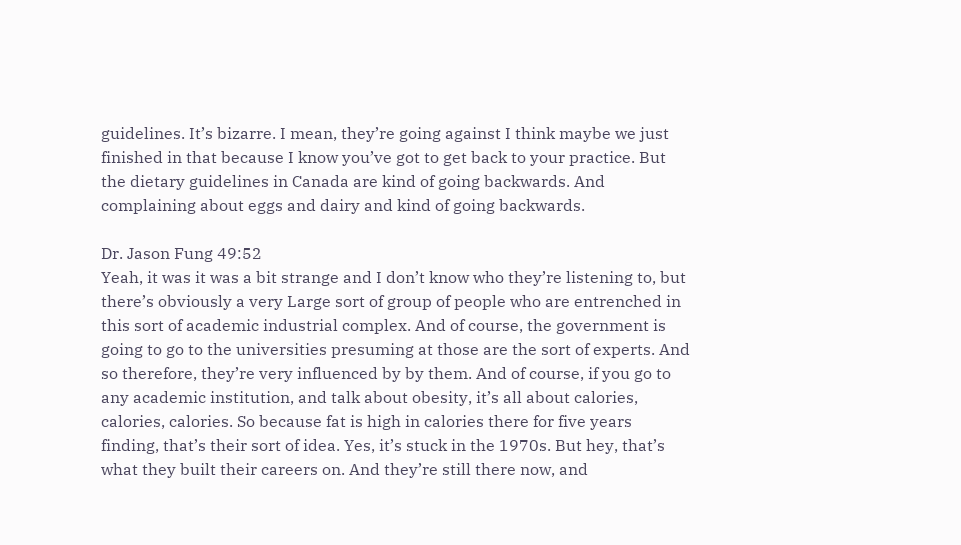guidelines. It’s bizarre. I mean, they’re going against I think maybe we just finished in that because I know you’ve got to get back to your practice. But the dietary guidelines in Canada are kind of going backwards. And complaining about eggs and dairy and kind of going backwards.

Dr. Jason Fung 49:52
Yeah, it was it was a bit strange and I don’t know who they’re listening to, but there’s obviously a very Large sort of group of people who are entrenched in this sort of academic industrial complex. And of course, the government is going to go to the universities presuming at those are the sort of experts. And so therefore, they’re very influenced by by them. And of course, if you go to any academic institution, and talk about obesity, it’s all about calories, calories, calories. So because fat is high in calories there for five years finding, that’s their sort of idea. Yes, it’s stuck in the 1970s. But hey, that’s what they built their careers on. And they’re still there now, and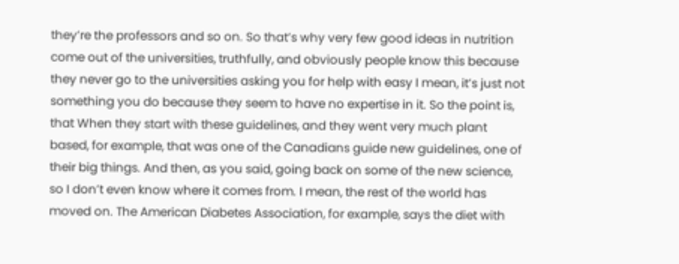they’re the professors and so on. So that’s why very few good ideas in nutrition come out of the universities, truthfully, and obviously people know this because they never go to the universities asking you for help with easy I mean, it’s just not something you do because they seem to have no expertise in it. So the point is, that When they start with these guidelines, and they went very much plant based, for example, that was one of the Canadians guide new guidelines, one of their big things. And then, as you said, going back on some of the new science, so I don’t even know where it comes from. I mean, the rest of the world has moved on. The American Diabetes Association, for example, says the diet with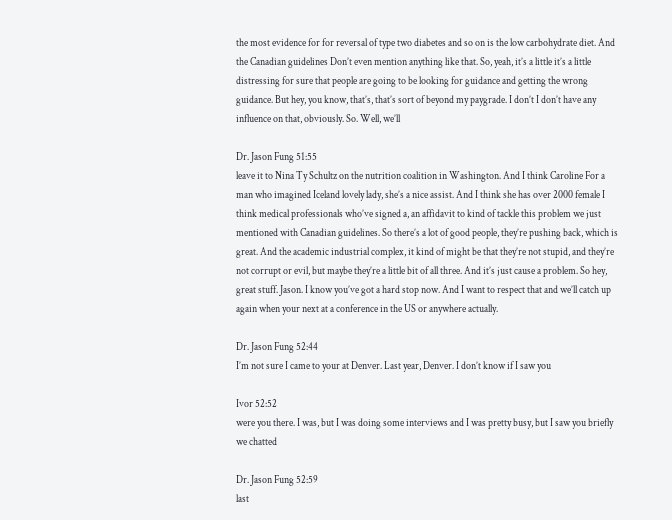the most evidence for for reversal of type two diabetes and so on is the low carbohydrate diet. And the Canadian guidelines Don’t even mention anything like that. So, yeah, it’s a little it’s a little distressing for sure that people are going to be looking for guidance and getting the wrong guidance. But hey, you know, that’s, that’s sort of beyond my paygrade. I don’t I don’t have any influence on that, obviously. So. Well, we’ll

Dr. Jason Fung 51:55
leave it to Nina Ty Schultz on the nutrition coalition in Washington. And I think Caroline For a man who imagined Iceland lovely lady, she’s a nice assist. And I think she has over 2000 female I think medical professionals who’ve signed a, an affidavit to kind of tackle this problem we just mentioned with Canadian guidelines. So there’s a lot of good people, they’re pushing back, which is great. And the academic industrial complex, it kind of might be that they’re not stupid, and they’re not corrupt or evil, but maybe they’re a little bit of all three. And it’s just cause a problem. So hey, great stuff. Jason. I know you’ve got a hard stop now. And I want to respect that and we’ll catch up again when your next at a conference in the US or anywhere actually.

Dr. Jason Fung 52:44
I’m not sure I came to your at Denver. Last year, Denver. I don’t know if I saw you

Ivor 52:52
were you there. I was, but I was doing some interviews and I was pretty busy, but I saw you briefly we chatted

Dr. Jason Fung 52:59
last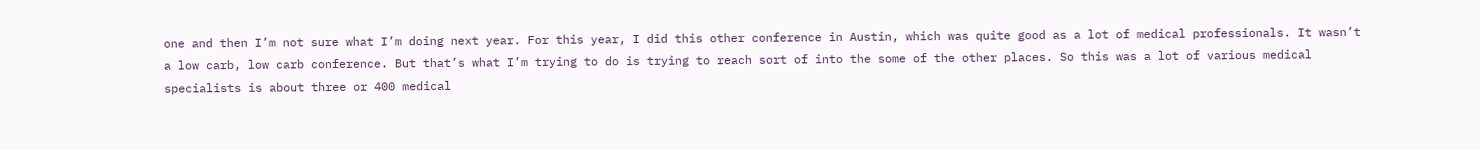one and then I’m not sure what I’m doing next year. For this year, I did this other conference in Austin, which was quite good as a lot of medical professionals. It wasn’t a low carb, low carb conference. But that’s what I’m trying to do is trying to reach sort of into the some of the other places. So this was a lot of various medical specialists is about three or 400 medical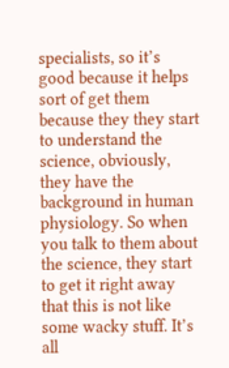specialists, so it’s good because it helps sort of get them because they they start to understand the science, obviously, they have the background in human physiology. So when you talk to them about the science, they start to get it right away that this is not like some wacky stuff. It’s all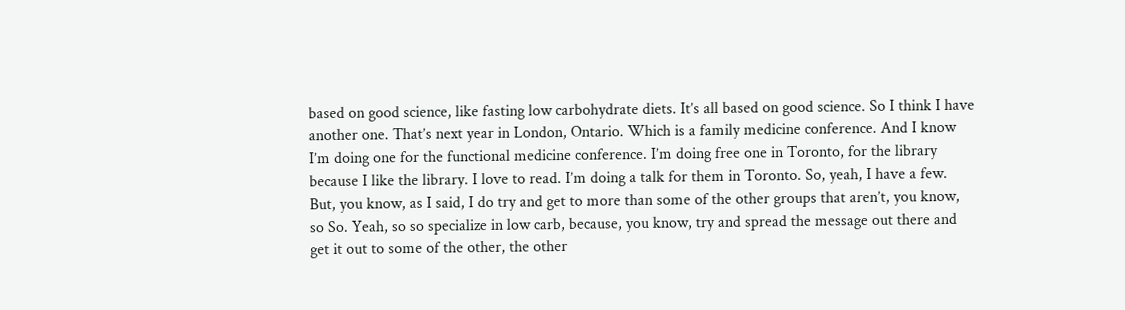based on good science, like fasting low carbohydrate diets. It’s all based on good science. So I think I have another one. That’s next year in London, Ontario. Which is a family medicine conference. And I know I’m doing one for the functional medicine conference. I’m doing free one in Toronto, for the library because I like the library. I love to read. I’m doing a talk for them in Toronto. So, yeah, I have a few. But, you know, as I said, I do try and get to more than some of the other groups that aren’t, you know, so So. Yeah, so so specialize in low carb, because, you know, try and spread the message out there and get it out to some of the other, the other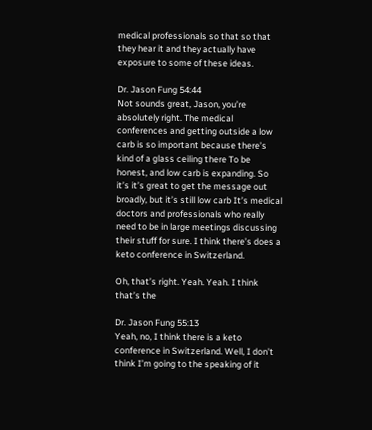medical professionals so that so that they hear it and they actually have exposure to some of these ideas.

Dr. Jason Fung 54:44
Not sounds great, Jason, you’re absolutely right. The medical conferences and getting outside a low carb is so important because there’s kind of a glass ceiling there To be honest, and low carb is expanding. So it’s it’s great to get the message out broadly, but it’s still low carb It’s medical doctors and professionals who really need to be in large meetings discussing their stuff for sure. I think there’s does a keto conference in Switzerland.

Oh, that’s right. Yeah. Yeah. I think that’s the

Dr. Jason Fung 55:13
Yeah, no, I think there is a keto conference in Switzerland. Well, I don’t think I’m going to the speaking of it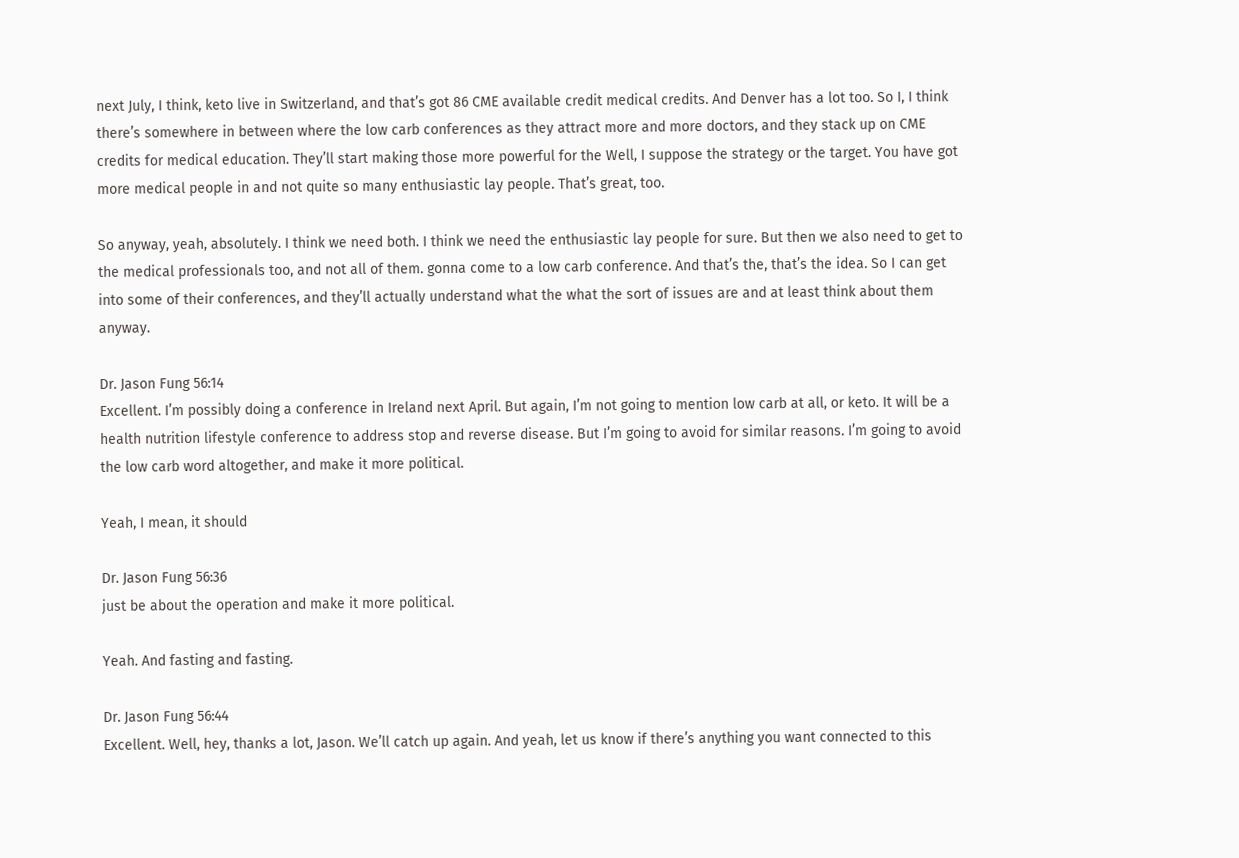next July, I think, keto live in Switzerland, and that’s got 86 CME available credit medical credits. And Denver has a lot too. So I, I think there’s somewhere in between where the low carb conferences as they attract more and more doctors, and they stack up on CME credits for medical education. They’ll start making those more powerful for the Well, I suppose the strategy or the target. You have got more medical people in and not quite so many enthusiastic lay people. That’s great, too.

So anyway, yeah, absolutely. I think we need both. I think we need the enthusiastic lay people for sure. But then we also need to get to the medical professionals too, and not all of them. gonna come to a low carb conference. And that’s the, that’s the idea. So I can get into some of their conferences, and they’ll actually understand what the what the sort of issues are and at least think about them anyway.

Dr. Jason Fung 56:14
Excellent. I’m possibly doing a conference in Ireland next April. But again, I’m not going to mention low carb at all, or keto. It will be a health nutrition lifestyle conference to address stop and reverse disease. But I’m going to avoid for similar reasons. I’m going to avoid the low carb word altogether, and make it more political.

Yeah, I mean, it should

Dr. Jason Fung 56:36
just be about the operation and make it more political.

Yeah. And fasting and fasting.

Dr. Jason Fung 56:44
Excellent. Well, hey, thanks a lot, Jason. We’ll catch up again. And yeah, let us know if there’s anything you want connected to this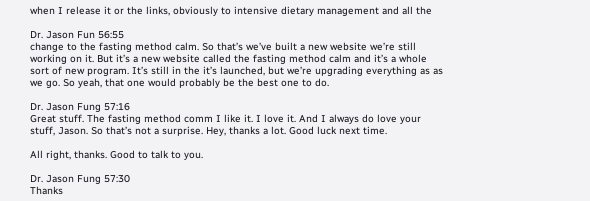when I release it or the links, obviously to intensive dietary management and all the

Dr. Jason Fun 56:55
change to the fasting method calm. So that’s we’ve built a new website we’re still working on it. But it’s a new website called the fasting method calm and it’s a whole sort of new program. It’s still in the it’s launched, but we’re upgrading everything as as we go. So yeah, that one would probably be the best one to do.

Dr. Jason Fung 57:16
Great stuff. The fasting method comm I like it. I love it. And I always do love your stuff, Jason. So that’s not a surprise. Hey, thanks a lot. Good luck next time.

All right, thanks. Good to talk to you.

Dr. Jason Fung 57:30
Thanks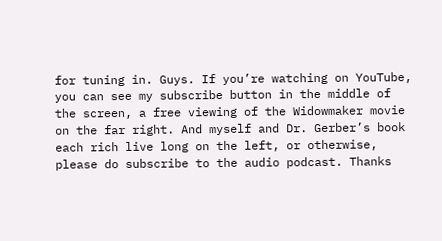for tuning in. Guys. If you’re watching on YouTube, you can see my subscribe button in the middle of the screen, a free viewing of the Widowmaker movie on the far right. And myself and Dr. Gerber’s book each rich live long on the left, or otherwise, please do subscribe to the audio podcast. Thanks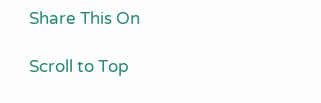Share This On

Scroll to Top